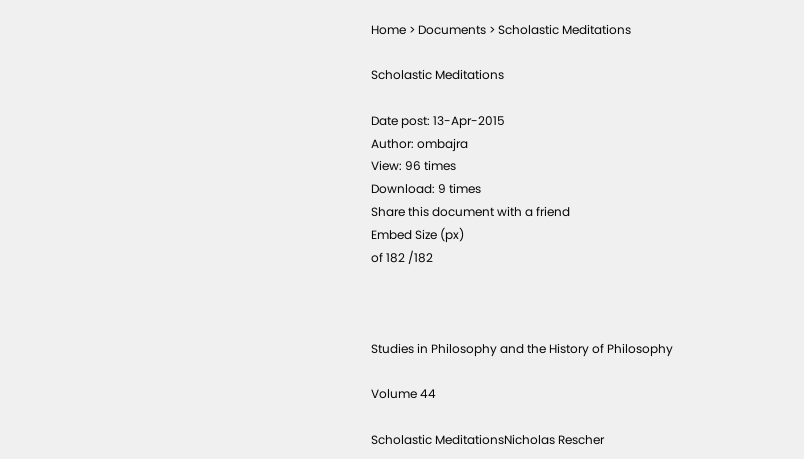Home > Documents > Scholastic Meditations

Scholastic Meditations

Date post: 13-Apr-2015
Author: ombajra
View: 96 times
Download: 9 times
Share this document with a friend
Embed Size (px)
of 182 /182



Studies in Philosophy and the History of Philosophy

Volume 44

Scholastic MeditationsNicholas Rescher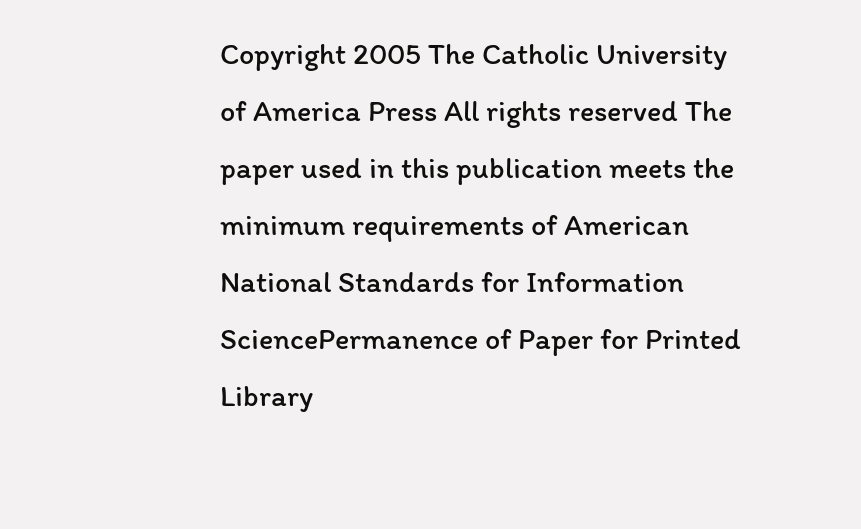Copyright 2005 The Catholic University of America Press All rights reserved The paper used in this publication meets the minimum requirements of American National Standards for Information SciencePermanence of Paper for Printed Library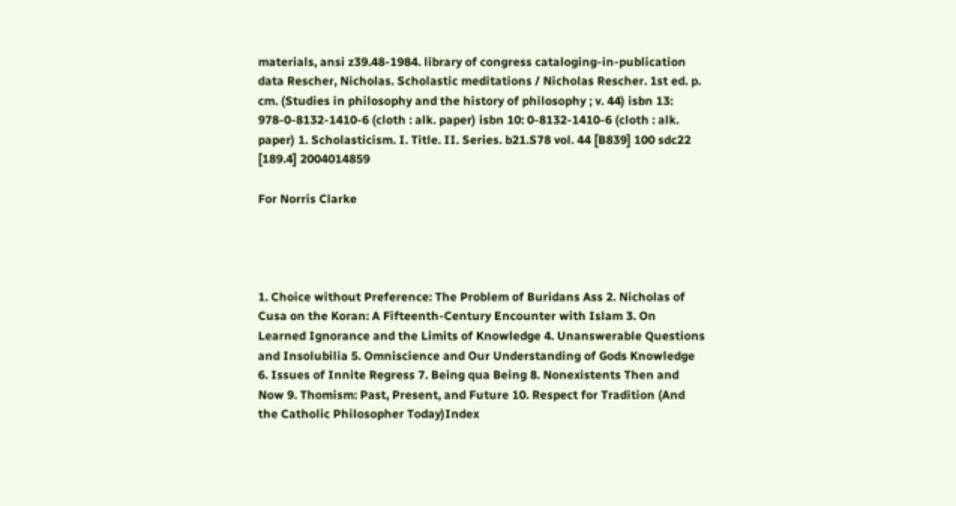materials, ansi z39.48-1984. library of congress cataloging-in-publication data Rescher, Nicholas. Scholastic meditations / Nicholas Rescher. 1st ed. p. cm. (Studies in philosophy and the history of philosophy ; v. 44) isbn 13: 978-0-8132-1410-6 (cloth : alk. paper) isbn 10: 0-8132-1410-6 (cloth : alk. paper) 1. Scholasticism. I. Title. II. Series. b21.S78 vol. 44 [B839] 100 sdc22 [189.4] 2004014859

For Norris Clarke




1. Choice without Preference: The Problem of Buridans Ass 2. Nicholas of Cusa on the Koran: A Fifteenth-Century Encounter with Islam 3. On Learned Ignorance and the Limits of Knowledge 4. Unanswerable Questions and Insolubilia 5. Omniscience and Our Understanding of Gods Knowledge 6. Issues of Innite Regress 7. Being qua Being 8. Nonexistents Then and Now 9. Thomism: Past, Present, and Future 10. Respect for Tradition (And the Catholic Philosopher Today)Index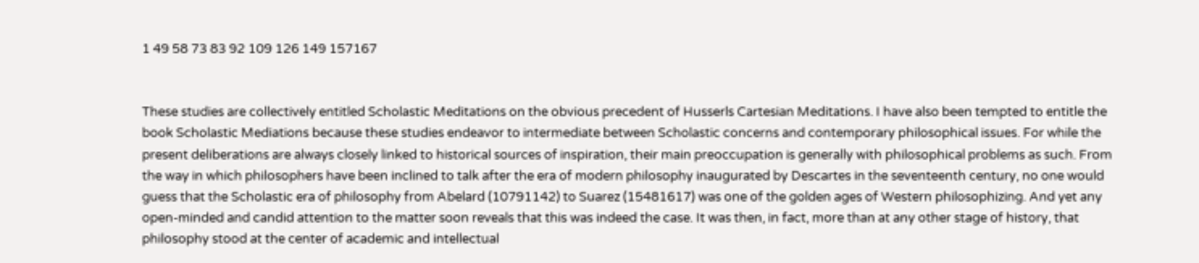1 49 58 73 83 92 109 126 149 157167


These studies are collectively entitled Scholastic Meditations on the obvious precedent of Husserls Cartesian Meditations. I have also been tempted to entitle the book Scholastic Mediations because these studies endeavor to intermediate between Scholastic concerns and contemporary philosophical issues. For while the present deliberations are always closely linked to historical sources of inspiration, their main preoccupation is generally with philosophical problems as such. From the way in which philosophers have been inclined to talk after the era of modern philosophy inaugurated by Descartes in the seventeenth century, no one would guess that the Scholastic era of philosophy from Abelard (10791142) to Suarez (15481617) was one of the golden ages of Western philosophizing. And yet any open-minded and candid attention to the matter soon reveals that this was indeed the case. It was then, in fact, more than at any other stage of history, that philosophy stood at the center of academic and intellectual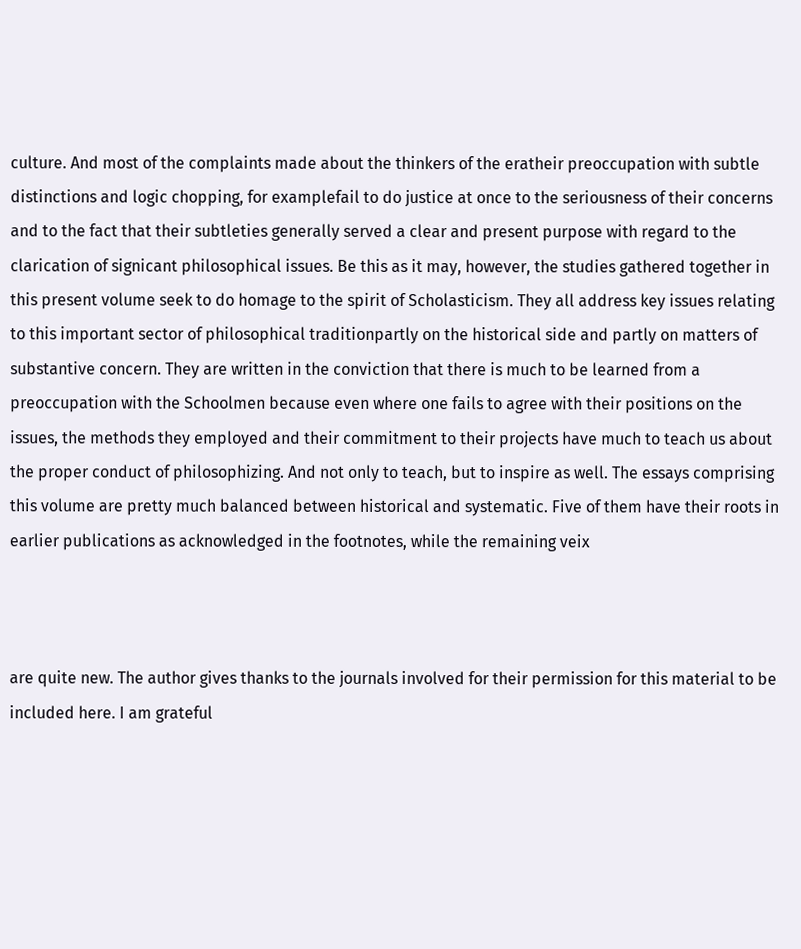culture. And most of the complaints made about the thinkers of the eratheir preoccupation with subtle distinctions and logic chopping, for examplefail to do justice at once to the seriousness of their concerns and to the fact that their subtleties generally served a clear and present purpose with regard to the clarication of signicant philosophical issues. Be this as it may, however, the studies gathered together in this present volume seek to do homage to the spirit of Scholasticism. They all address key issues relating to this important sector of philosophical traditionpartly on the historical side and partly on matters of substantive concern. They are written in the conviction that there is much to be learned from a preoccupation with the Schoolmen because even where one fails to agree with their positions on the issues, the methods they employed and their commitment to their projects have much to teach us about the proper conduct of philosophizing. And not only to teach, but to inspire as well. The essays comprising this volume are pretty much balanced between historical and systematic. Five of them have their roots in earlier publications as acknowledged in the footnotes, while the remaining veix



are quite new. The author gives thanks to the journals involved for their permission for this material to be included here. I am grateful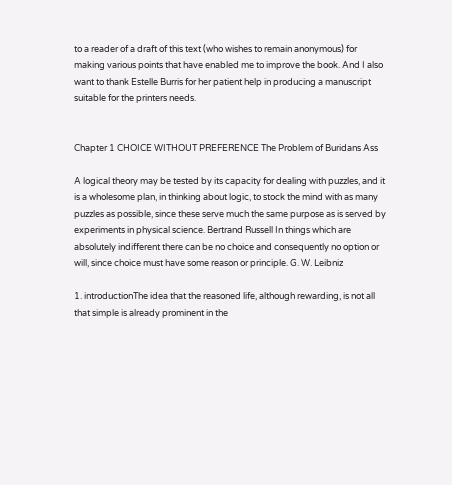to a reader of a draft of this text (who wishes to remain anonymous) for making various points that have enabled me to improve the book. And I also want to thank Estelle Burris for her patient help in producing a manuscript suitable for the printers needs.


Chapter 1 CHOICE WITHOUT PREFERENCE The Problem of Buridans Ass

A logical theory may be tested by its capacity for dealing with puzzles, and it is a wholesome plan, in thinking about logic, to stock the mind with as many puzzles as possible, since these serve much the same purpose as is served by experiments in physical science. Bertrand Russell In things which are absolutely indifferent there can be no choice and consequently no option or will, since choice must have some reason or principle. G. W. Leibniz

1. introductionThe idea that the reasoned life, although rewarding, is not all that simple is already prominent in the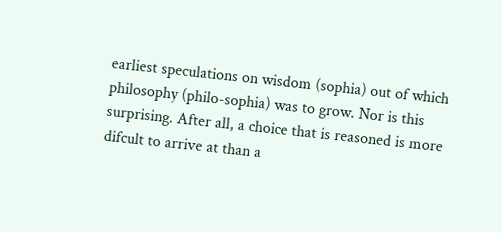earliest speculations on wisdom (sophia) out of which philosophy (philo-sophia) was to grow. Nor is this surprising. After all, a choice that is reasoned is more difcult to arrive at than a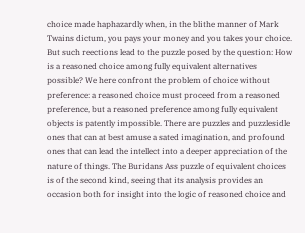choice made haphazardly when, in the blithe manner of Mark Twains dictum, you pays your money and you takes your choice. But such reections lead to the puzzle posed by the question: How is a reasoned choice among fully equivalent alternatives possible? We here confront the problem of choice without preference: a reasoned choice must proceed from a reasoned preference, but a reasoned preference among fully equivalent objects is patently impossible. There are puzzles and puzzlesidle ones that can at best amuse a sated imagination, and profound ones that can lead the intellect into a deeper appreciation of the nature of things. The Buridans Ass puzzle of equivalent choices is of the second kind, seeing that its analysis provides an occasion both for insight into the logic of reasoned choice and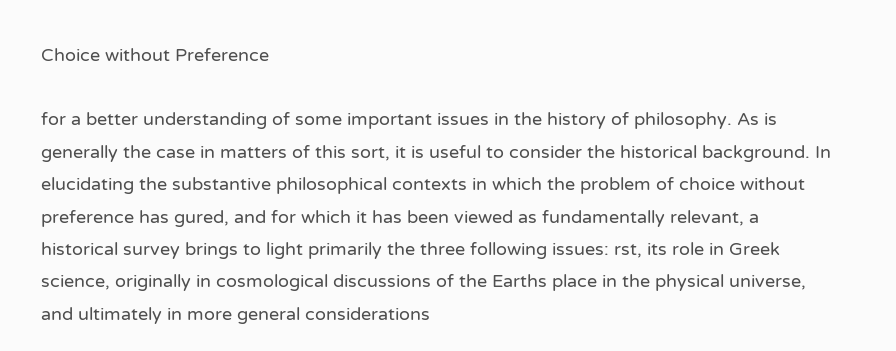Choice without Preference

for a better understanding of some important issues in the history of philosophy. As is generally the case in matters of this sort, it is useful to consider the historical background. In elucidating the substantive philosophical contexts in which the problem of choice without preference has gured, and for which it has been viewed as fundamentally relevant, a historical survey brings to light primarily the three following issues: rst, its role in Greek science, originally in cosmological discussions of the Earths place in the physical universe, and ultimately in more general considerations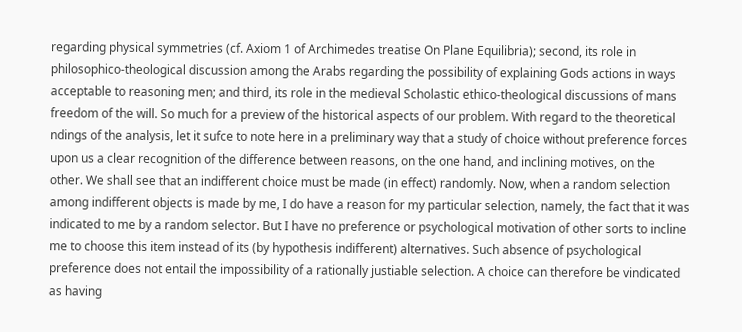regarding physical symmetries (cf. Axiom 1 of Archimedes treatise On Plane Equilibria); second, its role in philosophico-theological discussion among the Arabs regarding the possibility of explaining Gods actions in ways acceptable to reasoning men; and third, its role in the medieval Scholastic ethico-theological discussions of mans freedom of the will. So much for a preview of the historical aspects of our problem. With regard to the theoretical ndings of the analysis, let it sufce to note here in a preliminary way that a study of choice without preference forces upon us a clear recognition of the difference between reasons, on the one hand, and inclining motives, on the other. We shall see that an indifferent choice must be made (in effect) randomly. Now, when a random selection among indifferent objects is made by me, I do have a reason for my particular selection, namely, the fact that it was indicated to me by a random selector. But I have no preference or psychological motivation of other sorts to incline me to choose this item instead of its (by hypothesis indifferent) alternatives. Such absence of psychological preference does not entail the impossibility of a rationally justiable selection. A choice can therefore be vindicated as having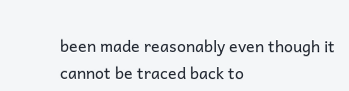been made reasonably even though it cannot be traced back to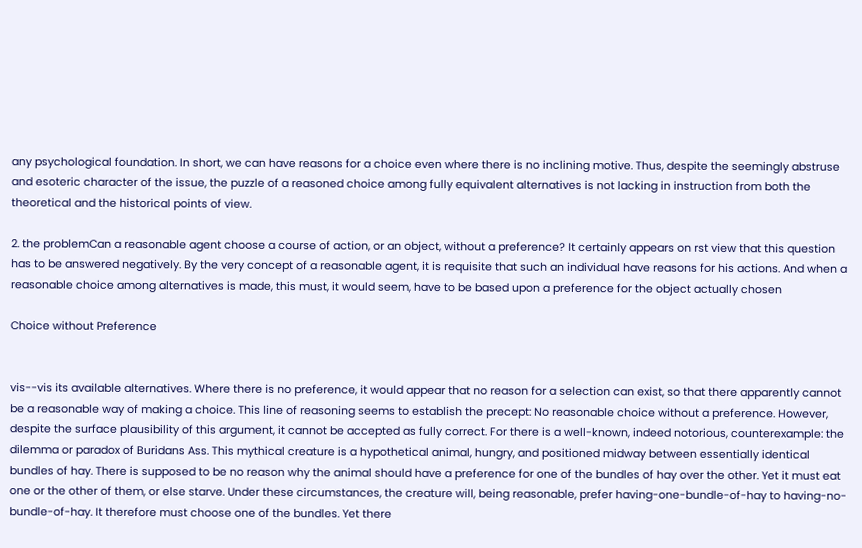any psychological foundation. In short, we can have reasons for a choice even where there is no inclining motive. Thus, despite the seemingly abstruse and esoteric character of the issue, the puzzle of a reasoned choice among fully equivalent alternatives is not lacking in instruction from both the theoretical and the historical points of view.

2. the problemCan a reasonable agent choose a course of action, or an object, without a preference? It certainly appears on rst view that this question has to be answered negatively. By the very concept of a reasonable agent, it is requisite that such an individual have reasons for his actions. And when a reasonable choice among alternatives is made, this must, it would seem, have to be based upon a preference for the object actually chosen

Choice without Preference


vis--vis its available alternatives. Where there is no preference, it would appear that no reason for a selection can exist, so that there apparently cannot be a reasonable way of making a choice. This line of reasoning seems to establish the precept: No reasonable choice without a preference. However, despite the surface plausibility of this argument, it cannot be accepted as fully correct. For there is a well-known, indeed notorious, counterexample: the dilemma or paradox of Buridans Ass. This mythical creature is a hypothetical animal, hungry, and positioned midway between essentially identical bundles of hay. There is supposed to be no reason why the animal should have a preference for one of the bundles of hay over the other. Yet it must eat one or the other of them, or else starve. Under these circumstances, the creature will, being reasonable, prefer having-one-bundle-of-hay to having-no-bundle-of-hay. It therefore must choose one of the bundles. Yet there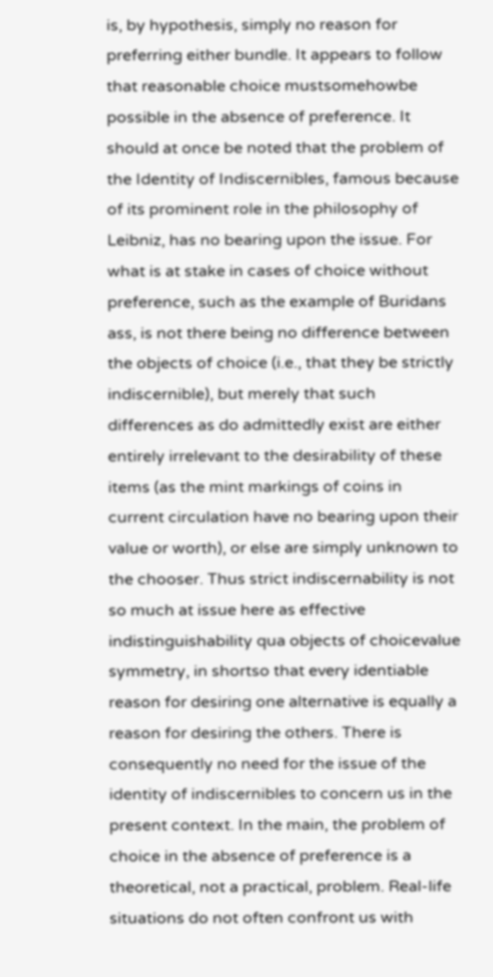is, by hypothesis, simply no reason for preferring either bundle. It appears to follow that reasonable choice mustsomehowbe possible in the absence of preference. It should at once be noted that the problem of the Identity of Indiscernibles, famous because of its prominent role in the philosophy of Leibniz, has no bearing upon the issue. For what is at stake in cases of choice without preference, such as the example of Buridans ass, is not there being no difference between the objects of choice (i.e., that they be strictly indiscernible), but merely that such differences as do admittedly exist are either entirely irrelevant to the desirability of these items (as the mint markings of coins in current circulation have no bearing upon their value or worth), or else are simply unknown to the chooser. Thus strict indiscernability is not so much at issue here as effective indistinguishability qua objects of choicevalue symmetry, in shortso that every identiable reason for desiring one alternative is equally a reason for desiring the others. There is consequently no need for the issue of the identity of indiscernibles to concern us in the present context. In the main, the problem of choice in the absence of preference is a theoretical, not a practical, problem. Real-life situations do not often confront us with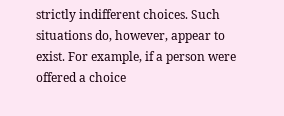strictly indifferent choices. Such situations do, however, appear to exist. For example, if a person were offered a choice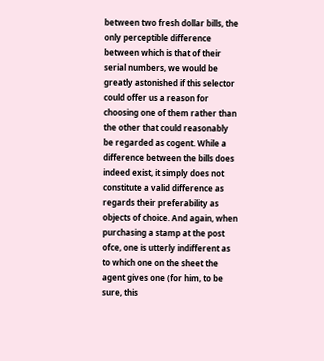between two fresh dollar bills, the only perceptible difference between which is that of their serial numbers, we would be greatly astonished if this selector could offer us a reason for choosing one of them rather than the other that could reasonably be regarded as cogent. While a difference between the bills does indeed exist, it simply does not constitute a valid difference as regards their preferability as objects of choice. And again, when purchasing a stamp at the post ofce, one is utterly indifferent as to which one on the sheet the agent gives one (for him, to be sure, this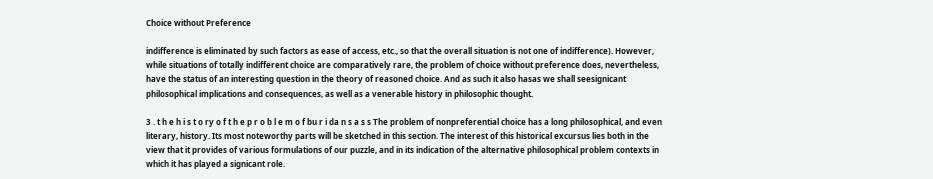Choice without Preference

indifference is eliminated by such factors as ease of access, etc., so that the overall situation is not one of indifference). However, while situations of totally indifferent choice are comparatively rare, the problem of choice without preference does, nevertheless, have the status of an interesting question in the theory of reasoned choice. And as such it also hasas we shall seesignicant philosophical implications and consequences, as well as a venerable history in philosophic thought.

3 . t h e h i s t o ry o f t h e p r o b l e m o f bu r i da n s a s s The problem of nonpreferential choice has a long philosophical, and even literary, history. Its most noteworthy parts will be sketched in this section. The interest of this historical excursus lies both in the view that it provides of various formulations of our puzzle, and in its indication of the alternative philosophical problem contexts in which it has played a signicant role.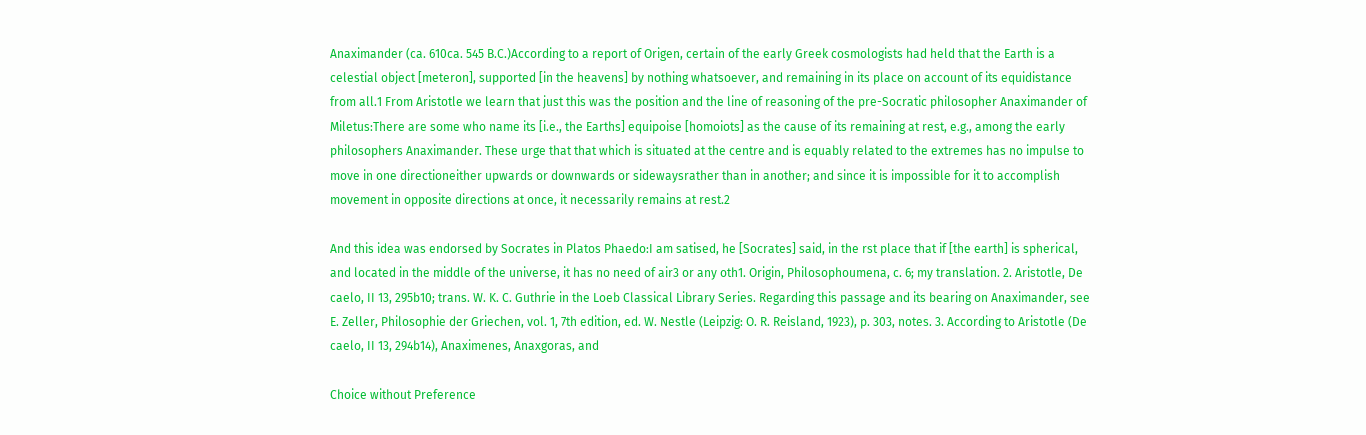Anaximander (ca. 610ca. 545 B.C.)According to a report of Origen, certain of the early Greek cosmologists had held that the Earth is a celestial object [meteron], supported [in the heavens] by nothing whatsoever, and remaining in its place on account of its equidistance from all.1 From Aristotle we learn that just this was the position and the line of reasoning of the pre-Socratic philosopher Anaximander of Miletus:There are some who name its [i.e., the Earths] equipoise [homoiots] as the cause of its remaining at rest, e.g., among the early philosophers Anaximander. These urge that that which is situated at the centre and is equably related to the extremes has no impulse to move in one directioneither upwards or downwards or sidewaysrather than in another; and since it is impossible for it to accomplish movement in opposite directions at once, it necessarily remains at rest.2

And this idea was endorsed by Socrates in Platos Phaedo:I am satised, he [Socrates] said, in the rst place that if [the earth] is spherical, and located in the middle of the universe, it has no need of air3 or any oth1. Origin, Philosophoumena, c. 6; my translation. 2. Aristotle, De caelo, II 13, 295b10; trans. W. K. C. Guthrie in the Loeb Classical Library Series. Regarding this passage and its bearing on Anaximander, see E. Zeller, Philosophie der Griechen, vol. 1, 7th edition, ed. W. Nestle (Leipzig: O. R. Reisland, 1923), p. 303, notes. 3. According to Aristotle (De caelo, II 13, 294b14), Anaximenes, Anaxgoras, and

Choice without Preference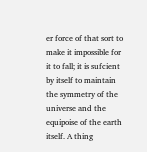er force of that sort to make it impossible for it to fall; it is sufcient by itself to maintain the symmetry of the universe and the equipoise of the earth itself. A thing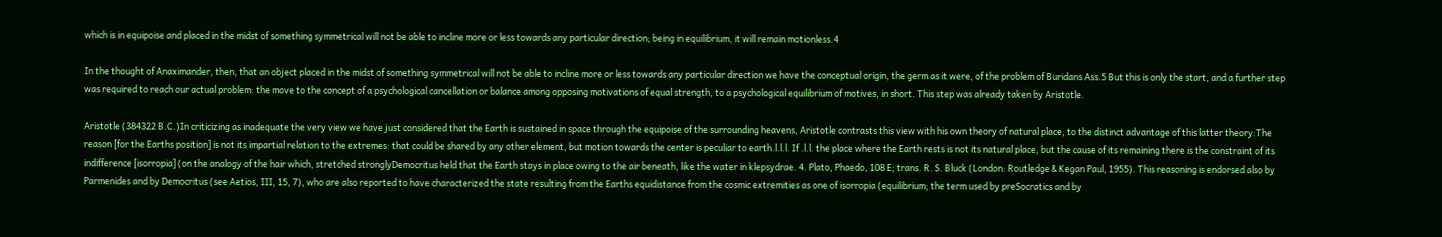which is in equipoise and placed in the midst of something symmetrical will not be able to incline more or less towards any particular direction; being in equilibrium, it will remain motionless.4

In the thought of Anaximander, then, that an object placed in the midst of something symmetrical will not be able to incline more or less towards any particular direction we have the conceptual origin, the germ as it were, of the problem of Buridans Ass.5 But this is only the start, and a further step was required to reach our actual problem: the move to the concept of a psychological cancellation or balance among opposing motivations of equal strength, to a psychological equilibrium of motives, in short. This step was already taken by Aristotle.

Aristotle (384322 B.C.)In criticizing as inadequate the very view we have just considered that the Earth is sustained in space through the equipoise of the surrounding heavens, Aristotle contrasts this view with his own theory of natural place, to the distinct advantage of this latter theory:The reason [for the Earths position] is not its impartial relation to the extremes: that could be shared by any other element, but motion towards the center is peculiar to earth.l.l.l. If .l.l. the place where the Earth rests is not its natural place, but the cause of its remaining there is the constraint of its indifference [isorropia] (on the analogy of the hair which, stretched stronglyDemocritus held that the Earth stays in place owing to the air beneath, like the water in klepsydrae. 4. Plato, Phaedo, 108 E; trans. R. S. Bluck (London: Routledge & Kegan Paul, 1955). This reasoning is endorsed also by Parmenides and by Democritus (see Aetios, III, 15, 7), who are also reported to have characterized the state resulting from the Earths equidistance from the cosmic extremities as one of isorropia (equilibrium; the term used by preSocratics and by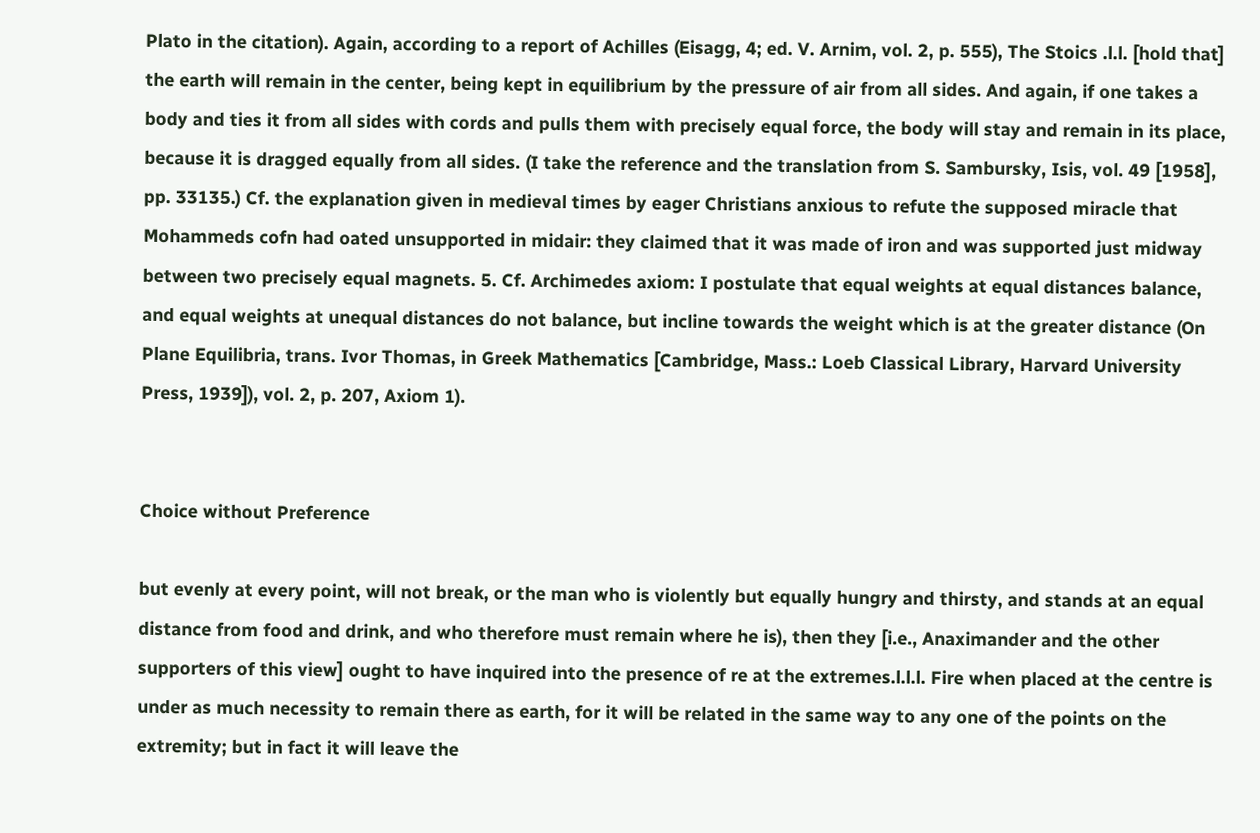Plato in the citation). Again, according to a report of Achilles (Eisagg, 4; ed. V. Arnim, vol. 2, p. 555), The Stoics .l.l. [hold that] the earth will remain in the center, being kept in equilibrium by the pressure of air from all sides. And again, if one takes a body and ties it from all sides with cords and pulls them with precisely equal force, the body will stay and remain in its place, because it is dragged equally from all sides. (I take the reference and the translation from S. Sambursky, Isis, vol. 49 [1958], pp. 33135.) Cf. the explanation given in medieval times by eager Christians anxious to refute the supposed miracle that Mohammeds cofn had oated unsupported in midair: they claimed that it was made of iron and was supported just midway between two precisely equal magnets. 5. Cf. Archimedes axiom: I postulate that equal weights at equal distances balance, and equal weights at unequal distances do not balance, but incline towards the weight which is at the greater distance (On Plane Equilibria, trans. Ivor Thomas, in Greek Mathematics [Cambridge, Mass.: Loeb Classical Library, Harvard University Press, 1939]), vol. 2, p. 207, Axiom 1).


Choice without Preference

but evenly at every point, will not break, or the man who is violently but equally hungry and thirsty, and stands at an equal distance from food and drink, and who therefore must remain where he is), then they [i.e., Anaximander and the other supporters of this view] ought to have inquired into the presence of re at the extremes.l.l.l. Fire when placed at the centre is under as much necessity to remain there as earth, for it will be related in the same way to any one of the points on the extremity; but in fact it will leave the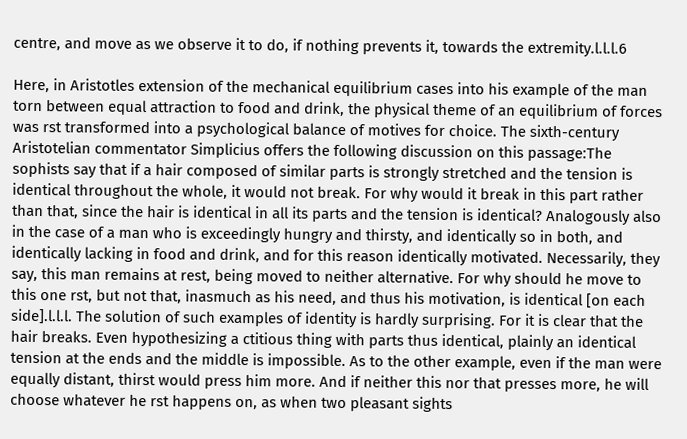centre, and move as we observe it to do, if nothing prevents it, towards the extremity.l.l.l.6

Here, in Aristotles extension of the mechanical equilibrium cases into his example of the man torn between equal attraction to food and drink, the physical theme of an equilibrium of forces was rst transformed into a psychological balance of motives for choice. The sixth-century Aristotelian commentator Simplicius offers the following discussion on this passage:The sophists say that if a hair composed of similar parts is strongly stretched and the tension is identical throughout the whole, it would not break. For why would it break in this part rather than that, since the hair is identical in all its parts and the tension is identical? Analogously also in the case of a man who is exceedingly hungry and thirsty, and identically so in both, and identically lacking in food and drink, and for this reason identically motivated. Necessarily, they say, this man remains at rest, being moved to neither alternative. For why should he move to this one rst, but not that, inasmuch as his need, and thus his motivation, is identical [on each side].l.l.l. The solution of such examples of identity is hardly surprising. For it is clear that the hair breaks. Even hypothesizing a ctitious thing with parts thus identical, plainly an identical tension at the ends and the middle is impossible. As to the other example, even if the man were equally distant, thirst would press him more. And if neither this nor that presses more, he will choose whatever he rst happens on, as when two pleasant sights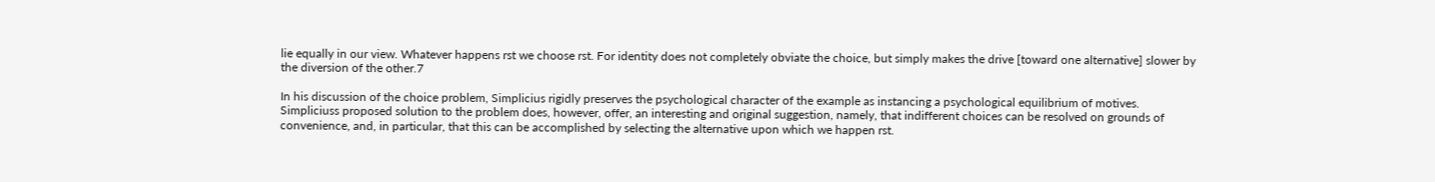lie equally in our view. Whatever happens rst we choose rst. For identity does not completely obviate the choice, but simply makes the drive [toward one alternative] slower by the diversion of the other.7

In his discussion of the choice problem, Simplicius rigidly preserves the psychological character of the example as instancing a psychological equilibrium of motives. Simpliciuss proposed solution to the problem does, however, offer, an interesting and original suggestion, namely, that indifferent choices can be resolved on grounds of convenience, and, in particular, that this can be accomplished by selecting the alternative upon which we happen rst.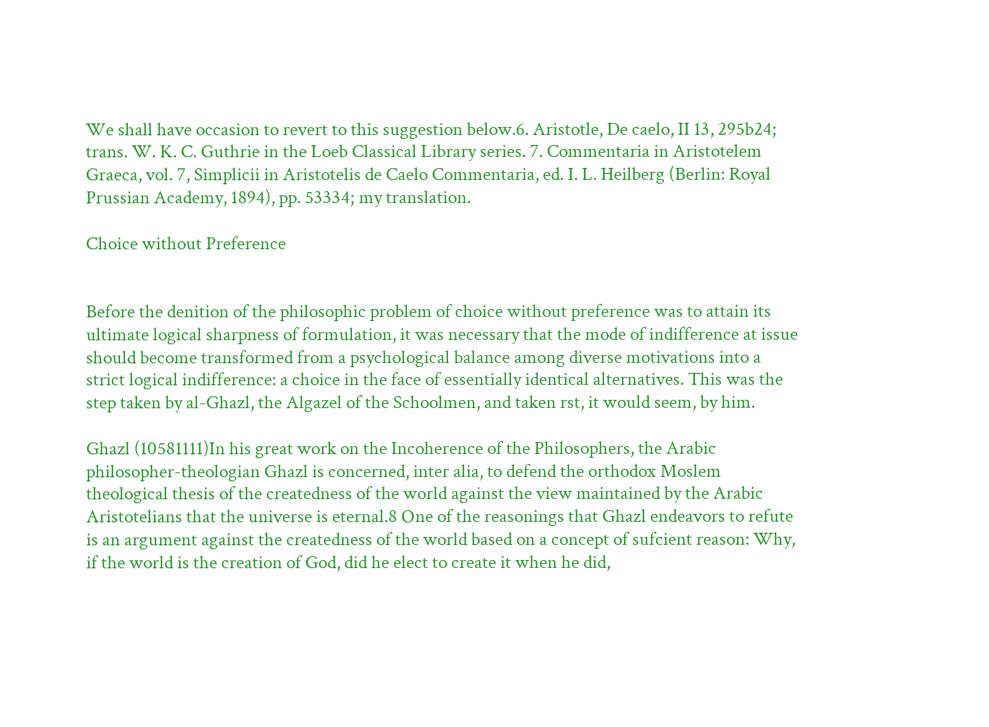We shall have occasion to revert to this suggestion below.6. Aristotle, De caelo, II 13, 295b24; trans. W. K. C. Guthrie in the Loeb Classical Library series. 7. Commentaria in Aristotelem Graeca, vol. 7, Simplicii in Aristotelis de Caelo Commentaria, ed. I. L. Heilberg (Berlin: Royal Prussian Academy, 1894), pp. 53334; my translation.

Choice without Preference


Before the denition of the philosophic problem of choice without preference was to attain its ultimate logical sharpness of formulation, it was necessary that the mode of indifference at issue should become transformed from a psychological balance among diverse motivations into a strict logical indifference: a choice in the face of essentially identical alternatives. This was the step taken by al-Ghazl, the Algazel of the Schoolmen, and taken rst, it would seem, by him.

Ghazl (10581111)In his great work on the Incoherence of the Philosophers, the Arabic philosopher-theologian Ghazl is concerned, inter alia, to defend the orthodox Moslem theological thesis of the createdness of the world against the view maintained by the Arabic Aristotelians that the universe is eternal.8 One of the reasonings that Ghazl endeavors to refute is an argument against the createdness of the world based on a concept of sufcient reason: Why, if the world is the creation of God, did he elect to create it when he did,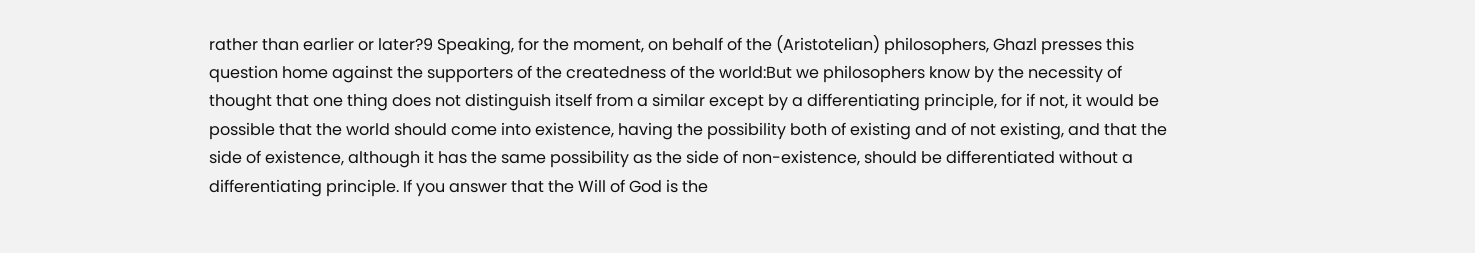rather than earlier or later?9 Speaking, for the moment, on behalf of the (Aristotelian) philosophers, Ghazl presses this question home against the supporters of the createdness of the world:But we philosophers know by the necessity of thought that one thing does not distinguish itself from a similar except by a differentiating principle, for if not, it would be possible that the world should come into existence, having the possibility both of existing and of not existing, and that the side of existence, although it has the same possibility as the side of non-existence, should be differentiated without a differentiating principle. If you answer that the Will of God is the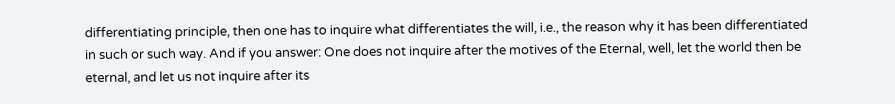differentiating principle, then one has to inquire what differentiates the will, i.e., the reason why it has been differentiated in such or such way. And if you answer: One does not inquire after the motives of the Eternal, well, let the world then be eternal, and let us not inquire after its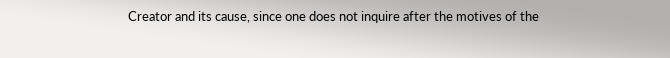Creator and its cause, since one does not inquire after the motives of the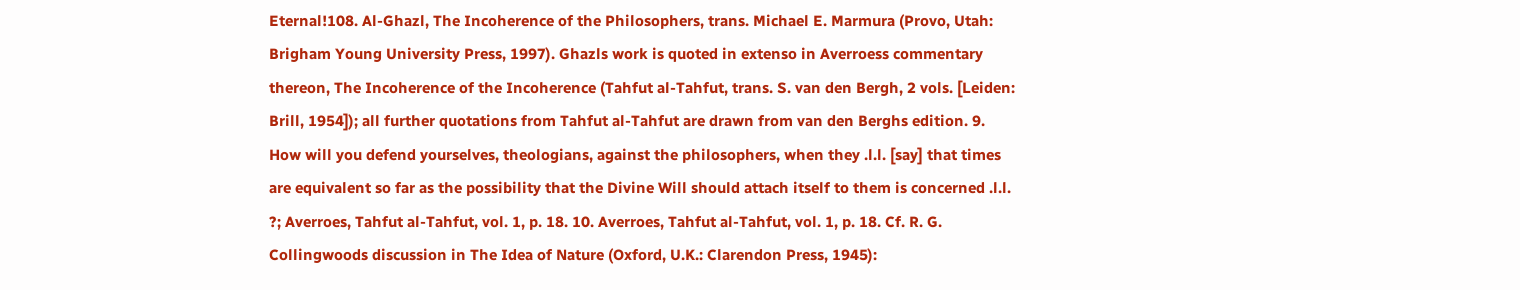Eternal!108. Al-Ghazl, The Incoherence of the Philosophers, trans. Michael E. Marmura (Provo, Utah: Brigham Young University Press, 1997). Ghazls work is quoted in extenso in Averroess commentary thereon, The Incoherence of the Incoherence (Tahfut al-Tahfut, trans. S. van den Bergh, 2 vols. [Leiden: Brill, 1954]); all further quotations from Tahfut al-Tahfut are drawn from van den Berghs edition. 9. How will you defend yourselves, theologians, against the philosophers, when they .l.l. [say] that times are equivalent so far as the possibility that the Divine Will should attach itself to them is concerned .l.l. ?; Averroes, Tahfut al-Tahfut, vol. 1, p. 18. 10. Averroes, Tahfut al-Tahfut, vol. 1, p. 18. Cf. R. G. Collingwoods discussion in The Idea of Nature (Oxford, U.K.: Clarendon Press, 1945):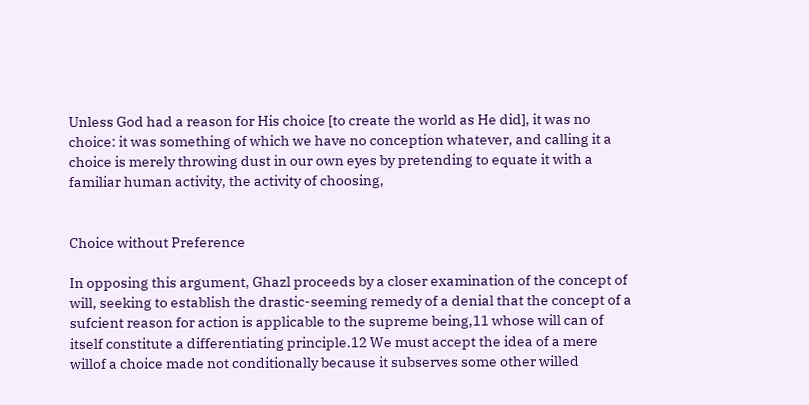Unless God had a reason for His choice [to create the world as He did], it was no choice: it was something of which we have no conception whatever, and calling it a choice is merely throwing dust in our own eyes by pretending to equate it with a familiar human activity, the activity of choosing,


Choice without Preference

In opposing this argument, Ghazl proceeds by a closer examination of the concept of will, seeking to establish the drastic-seeming remedy of a denial that the concept of a sufcient reason for action is applicable to the supreme being,11 whose will can of itself constitute a differentiating principle.12 We must accept the idea of a mere willof a choice made not conditionally because it subserves some other willed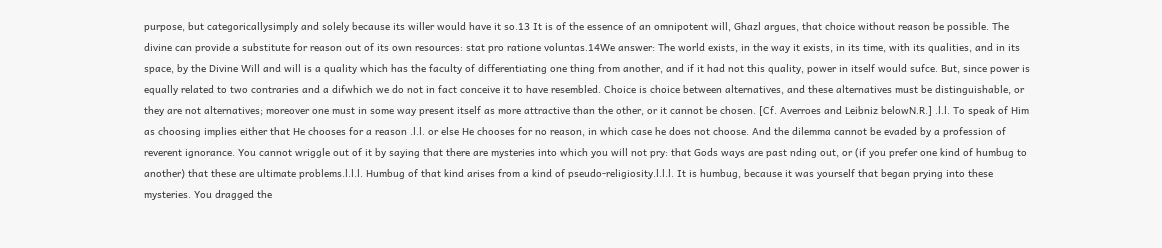purpose, but categoricallysimply and solely because its willer would have it so.13 It is of the essence of an omnipotent will, Ghazl argues, that choice without reason be possible. The divine can provide a substitute for reason out of its own resources: stat pro ratione voluntas.14We answer: The world exists, in the way it exists, in its time, with its qualities, and in its space, by the Divine Will and will is a quality which has the faculty of differentiating one thing from another, and if it had not this quality, power in itself would sufce. But, since power is equally related to two contraries and a difwhich we do not in fact conceive it to have resembled. Choice is choice between alternatives, and these alternatives must be distinguishable, or they are not alternatives; moreover one must in some way present itself as more attractive than the other, or it cannot be chosen. [Cf. Averroes and Leibniz belowN.R.] .l.l. To speak of Him as choosing implies either that He chooses for a reason .l.l. or else He chooses for no reason, in which case he does not choose. And the dilemma cannot be evaded by a profession of reverent ignorance. You cannot wriggle out of it by saying that there are mysteries into which you will not pry: that Gods ways are past nding out, or (if you prefer one kind of humbug to another) that these are ultimate problems.l.l.l. Humbug of that kind arises from a kind of pseudo-religiosity.l.l.l. It is humbug, because it was yourself that began prying into these mysteries. You dragged the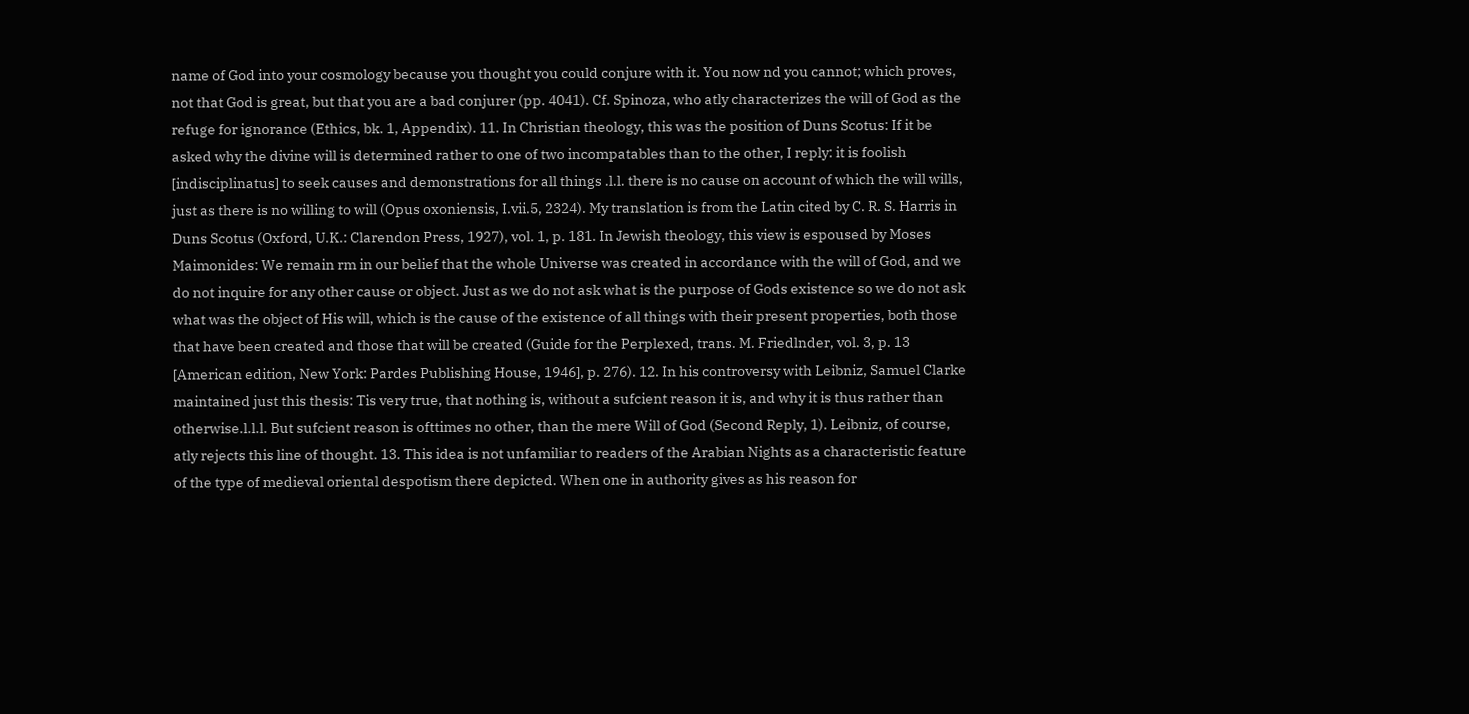name of God into your cosmology because you thought you could conjure with it. You now nd you cannot; which proves, not that God is great, but that you are a bad conjurer (pp. 4041). Cf. Spinoza, who atly characterizes the will of God as the refuge for ignorance (Ethics, bk. 1, Appendix). 11. In Christian theology, this was the position of Duns Scotus: If it be asked why the divine will is determined rather to one of two incompatables than to the other, I reply: it is foolish [indisciplinatus] to seek causes and demonstrations for all things .l.l. there is no cause on account of which the will wills, just as there is no willing to will (Opus oxoniensis, I.vii.5, 2324). My translation is from the Latin cited by C. R. S. Harris in Duns Scotus (Oxford, U.K.: Clarendon Press, 1927), vol. 1, p. 181. In Jewish theology, this view is espoused by Moses Maimonides: We remain rm in our belief that the whole Universe was created in accordance with the will of God, and we do not inquire for any other cause or object. Just as we do not ask what is the purpose of Gods existence so we do not ask what was the object of His will, which is the cause of the existence of all things with their present properties, both those that have been created and those that will be created (Guide for the Perplexed, trans. M. Friedlnder, vol. 3, p. 13 [American edition, New York: Pardes Publishing House, 1946], p. 276). 12. In his controversy with Leibniz, Samuel Clarke maintained just this thesis: Tis very true, that nothing is, without a sufcient reason it is, and why it is thus rather than otherwise.l.l.l. But sufcient reason is ofttimes no other, than the mere Will of God (Second Reply, 1). Leibniz, of course, atly rejects this line of thought. 13. This idea is not unfamiliar to readers of the Arabian Nights as a characteristic feature of the type of medieval oriental despotism there depicted. When one in authority gives as his reason for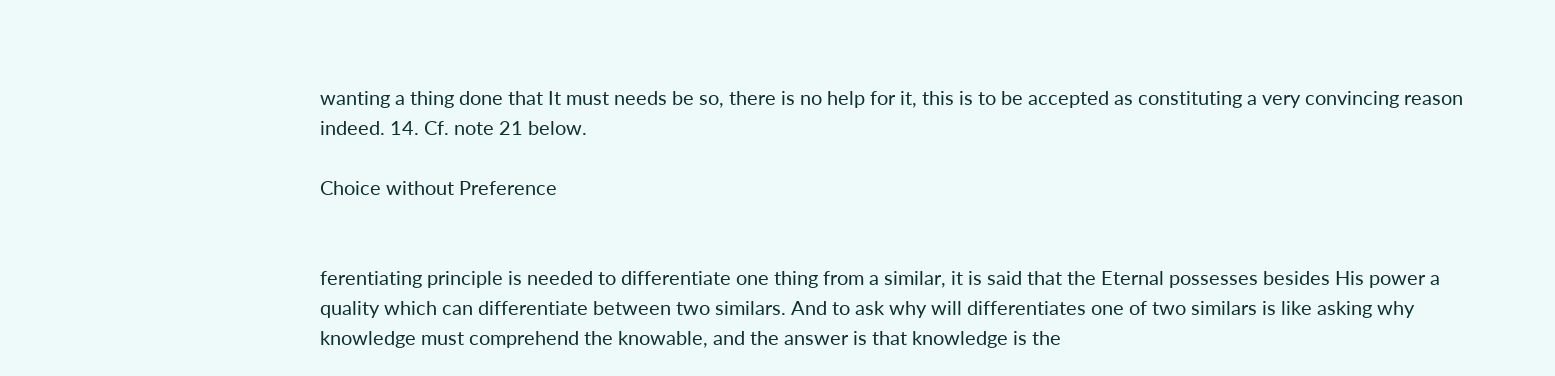wanting a thing done that It must needs be so, there is no help for it, this is to be accepted as constituting a very convincing reason indeed. 14. Cf. note 21 below.

Choice without Preference


ferentiating principle is needed to differentiate one thing from a similar, it is said that the Eternal possesses besides His power a quality which can differentiate between two similars. And to ask why will differentiates one of two similars is like asking why knowledge must comprehend the knowable, and the answer is that knowledge is the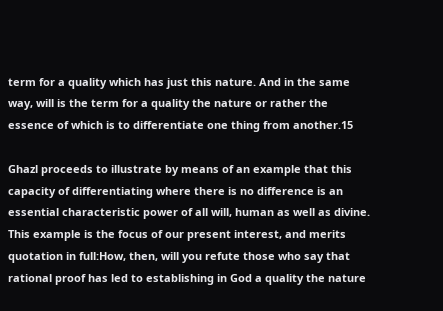term for a quality which has just this nature. And in the same way, will is the term for a quality the nature or rather the essence of which is to differentiate one thing from another.15

Ghazl proceeds to illustrate by means of an example that this capacity of differentiating where there is no difference is an essential characteristic power of all will, human as well as divine. This example is the focus of our present interest, and merits quotation in full:How, then, will you refute those who say that rational proof has led to establishing in God a quality the nature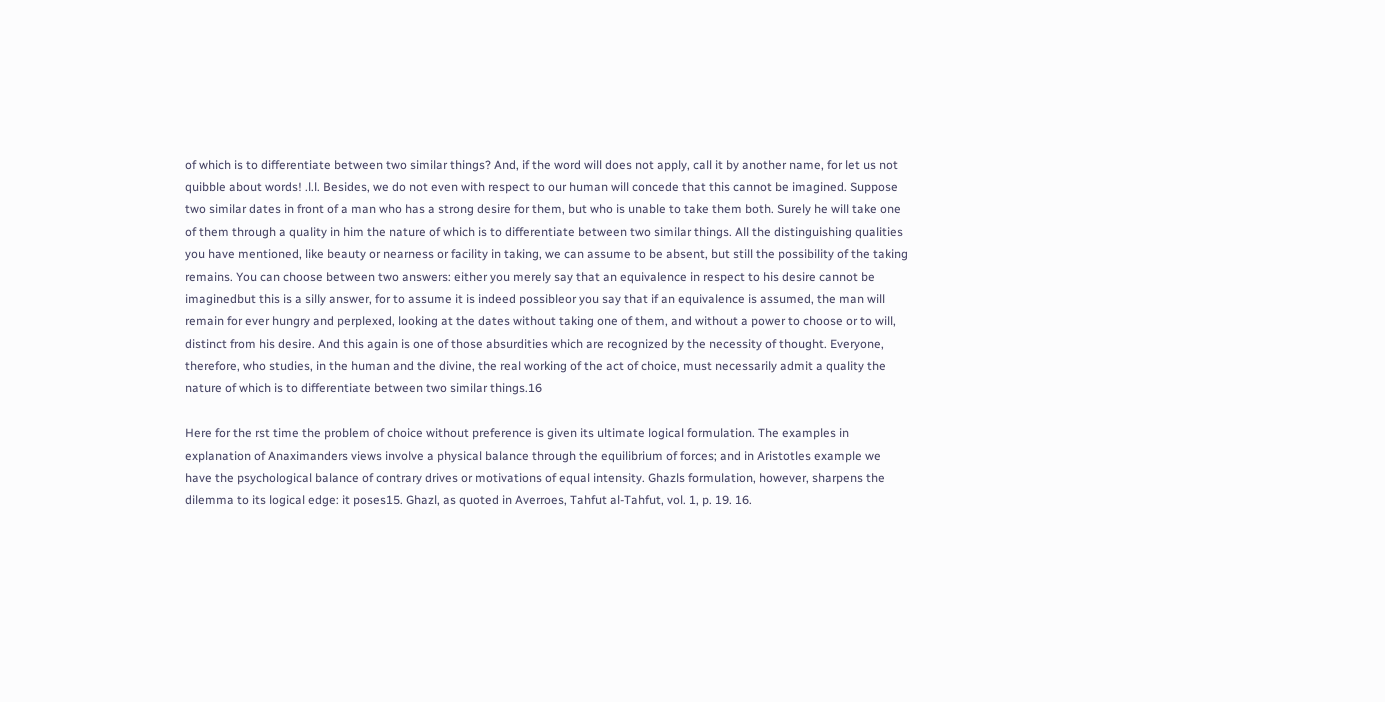of which is to differentiate between two similar things? And, if the word will does not apply, call it by another name, for let us not quibble about words! .l.l. Besides, we do not even with respect to our human will concede that this cannot be imagined. Suppose two similar dates in front of a man who has a strong desire for them, but who is unable to take them both. Surely he will take one of them through a quality in him the nature of which is to differentiate between two similar things. All the distinguishing qualities you have mentioned, like beauty or nearness or facility in taking, we can assume to be absent, but still the possibility of the taking remains. You can choose between two answers: either you merely say that an equivalence in respect to his desire cannot be imaginedbut this is a silly answer, for to assume it is indeed possibleor you say that if an equivalence is assumed, the man will remain for ever hungry and perplexed, looking at the dates without taking one of them, and without a power to choose or to will, distinct from his desire. And this again is one of those absurdities which are recognized by the necessity of thought. Everyone, therefore, who studies, in the human and the divine, the real working of the act of choice, must necessarily admit a quality the nature of which is to differentiate between two similar things.16

Here for the rst time the problem of choice without preference is given its ultimate logical formulation. The examples in explanation of Anaximanders views involve a physical balance through the equilibrium of forces; and in Aristotles example we have the psychological balance of contrary drives or motivations of equal intensity. Ghazls formulation, however, sharpens the dilemma to its logical edge: it poses15. Ghazl, as quoted in Averroes, Tahfut al-Tahfut, vol. 1, p. 19. 16.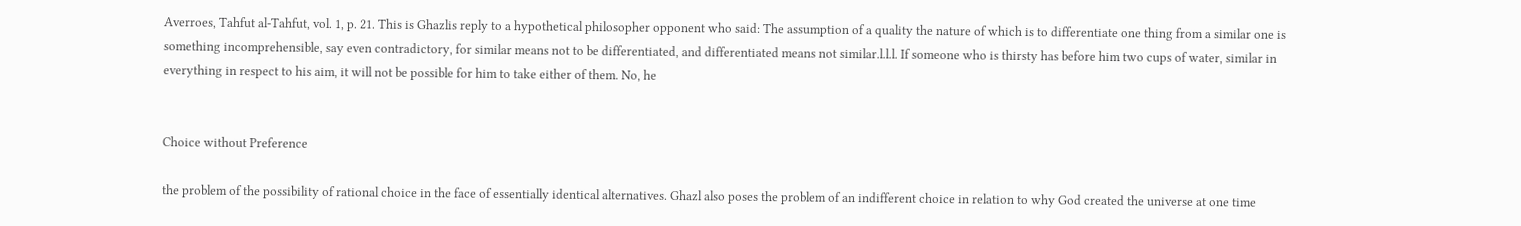Averroes, Tahfut al-Tahfut, vol. 1, p. 21. This is Ghazlis reply to a hypothetical philosopher opponent who said: The assumption of a quality the nature of which is to differentiate one thing from a similar one is something incomprehensible, say even contradictory, for similar means not to be differentiated, and differentiated means not similar.l.l.l. If someone who is thirsty has before him two cups of water, similar in everything in respect to his aim, it will not be possible for him to take either of them. No, he


Choice without Preference

the problem of the possibility of rational choice in the face of essentially identical alternatives. Ghazl also poses the problem of an indifferent choice in relation to why God created the universe at one time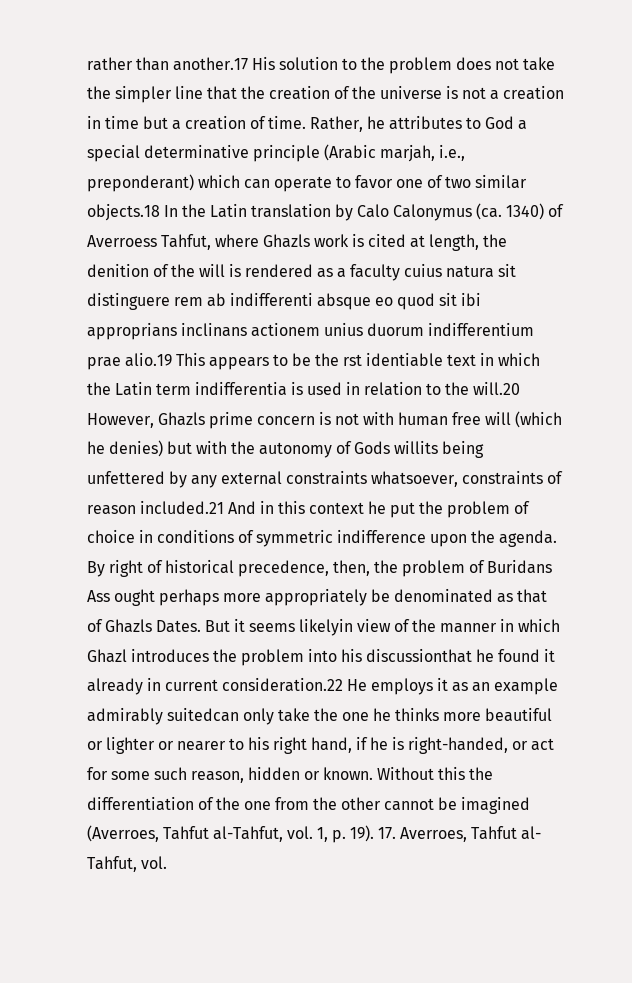rather than another.17 His solution to the problem does not take the simpler line that the creation of the universe is not a creation in time but a creation of time. Rather, he attributes to God a special determinative principle (Arabic marjah, i.e., preponderant) which can operate to favor one of two similar objects.18 In the Latin translation by Calo Calonymus (ca. 1340) of Averroess Tahfut, where Ghazls work is cited at length, the denition of the will is rendered as a faculty cuius natura sit distinguere rem ab indifferenti absque eo quod sit ibi approprians inclinans actionem unius duorum indifferentium prae alio.19 This appears to be the rst identiable text in which the Latin term indifferentia is used in relation to the will.20 However, Ghazls prime concern is not with human free will (which he denies) but with the autonomy of Gods willits being unfettered by any external constraints whatsoever, constraints of reason included.21 And in this context he put the problem of choice in conditions of symmetric indifference upon the agenda. By right of historical precedence, then, the problem of Buridans Ass ought perhaps more appropriately be denominated as that of Ghazls Dates. But it seems likelyin view of the manner in which Ghazl introduces the problem into his discussionthat he found it already in current consideration.22 He employs it as an example admirably suitedcan only take the one he thinks more beautiful or lighter or nearer to his right hand, if he is right-handed, or act for some such reason, hidden or known. Without this the differentiation of the one from the other cannot be imagined (Averroes, Tahfut al-Tahfut, vol. 1, p. 19). 17. Averroes, Tahfut al-Tahfut, vol.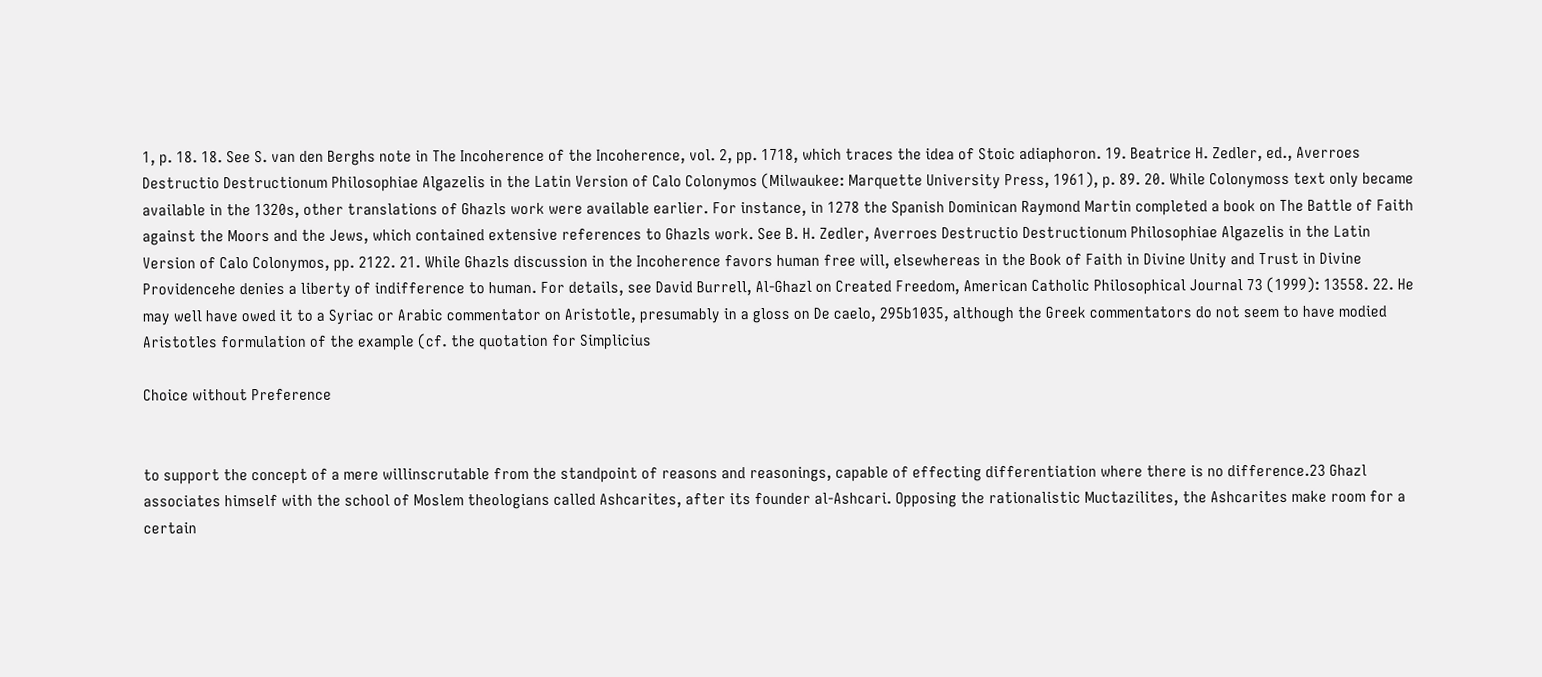1, p. 18. 18. See S. van den Berghs note in The Incoherence of the Incoherence, vol. 2, pp. 1718, which traces the idea of Stoic adiaphoron. 19. Beatrice H. Zedler, ed., Averroes Destructio Destructionum Philosophiae Algazelis in the Latin Version of Calo Colonymos (Milwaukee: Marquette University Press, 1961), p. 89. 20. While Colonymoss text only became available in the 1320s, other translations of Ghazls work were available earlier. For instance, in 1278 the Spanish Dominican Raymond Martin completed a book on The Battle of Faith against the Moors and the Jews, which contained extensive references to Ghazls work. See B. H. Zedler, Averroes Destructio Destructionum Philosophiae Algazelis in the Latin Version of Calo Colonymos, pp. 2122. 21. While Ghazls discussion in the Incoherence favors human free will, elsewhereas in the Book of Faith in Divine Unity and Trust in Divine Providencehe denies a liberty of indifference to human. For details, see David Burrell, Al-Ghazl on Created Freedom, American Catholic Philosophical Journal 73 (1999): 13558. 22. He may well have owed it to a Syriac or Arabic commentator on Aristotle, presumably in a gloss on De caelo, 295b1035, although the Greek commentators do not seem to have modied Aristotles formulation of the example (cf. the quotation for Simplicius

Choice without Preference


to support the concept of a mere willinscrutable from the standpoint of reasons and reasonings, capable of effecting differentiation where there is no difference.23 Ghazl associates himself with the school of Moslem theologians called Ashcarites, after its founder al-Ashcari. Opposing the rationalistic Muctazilites, the Ashcarites make room for a certain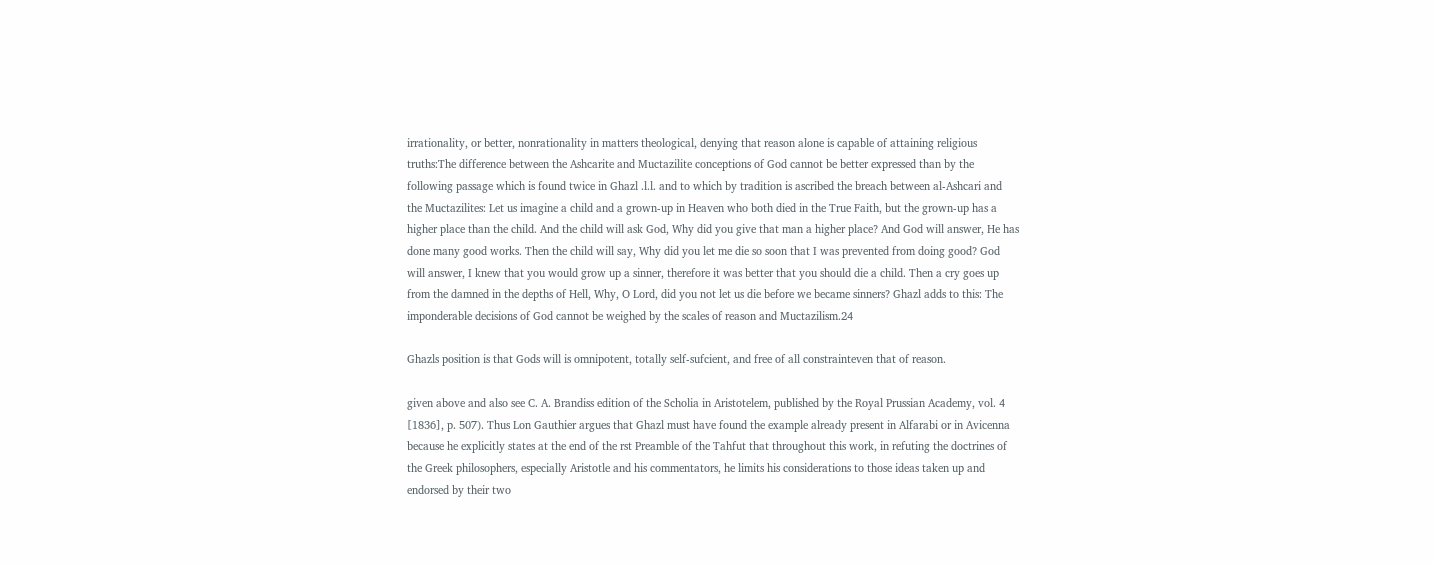irrationality, or better, nonrationality in matters theological, denying that reason alone is capable of attaining religious truths:The difference between the Ashcarite and Muctazilite conceptions of God cannot be better expressed than by the following passage which is found twice in Ghazl .l.l. and to which by tradition is ascribed the breach between al-Ashcari and the Muctazilites: Let us imagine a child and a grown-up in Heaven who both died in the True Faith, but the grown-up has a higher place than the child. And the child will ask God, Why did you give that man a higher place? And God will answer, He has done many good works. Then the child will say, Why did you let me die so soon that I was prevented from doing good? God will answer, I knew that you would grow up a sinner, therefore it was better that you should die a child. Then a cry goes up from the damned in the depths of Hell, Why, O Lord, did you not let us die before we became sinners? Ghazl adds to this: The imponderable decisions of God cannot be weighed by the scales of reason and Muctazilism.24

Ghazls position is that Gods will is omnipotent, totally self-sufcient, and free of all constrainteven that of reason.

given above and also see C. A. Brandiss edition of the Scholia in Aristotelem, published by the Royal Prussian Academy, vol. 4 [1836], p. 507). Thus Lon Gauthier argues that Ghazl must have found the example already present in Alfarabi or in Avicenna because he explicitly states at the end of the rst Preamble of the Tahfut that throughout this work, in refuting the doctrines of the Greek philosophers, especially Aristotle and his commentators, he limits his considerations to those ideas taken up and endorsed by their two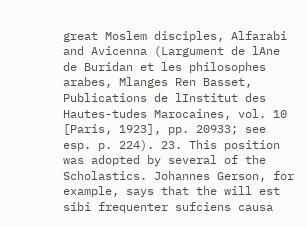great Moslem disciples, Alfarabi and Avicenna (Largument de lAne de Buridan et les philosophes arabes, Mlanges Ren Basset, Publications de lInstitut des Hautes-tudes Marocaines, vol. 10 [Paris, 1923], pp. 20933; see esp. p. 224). 23. This position was adopted by several of the Scholastics. Johannes Gerson, for example, says that the will est sibi frequenter sufciens causa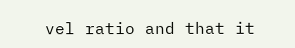vel ratio and that it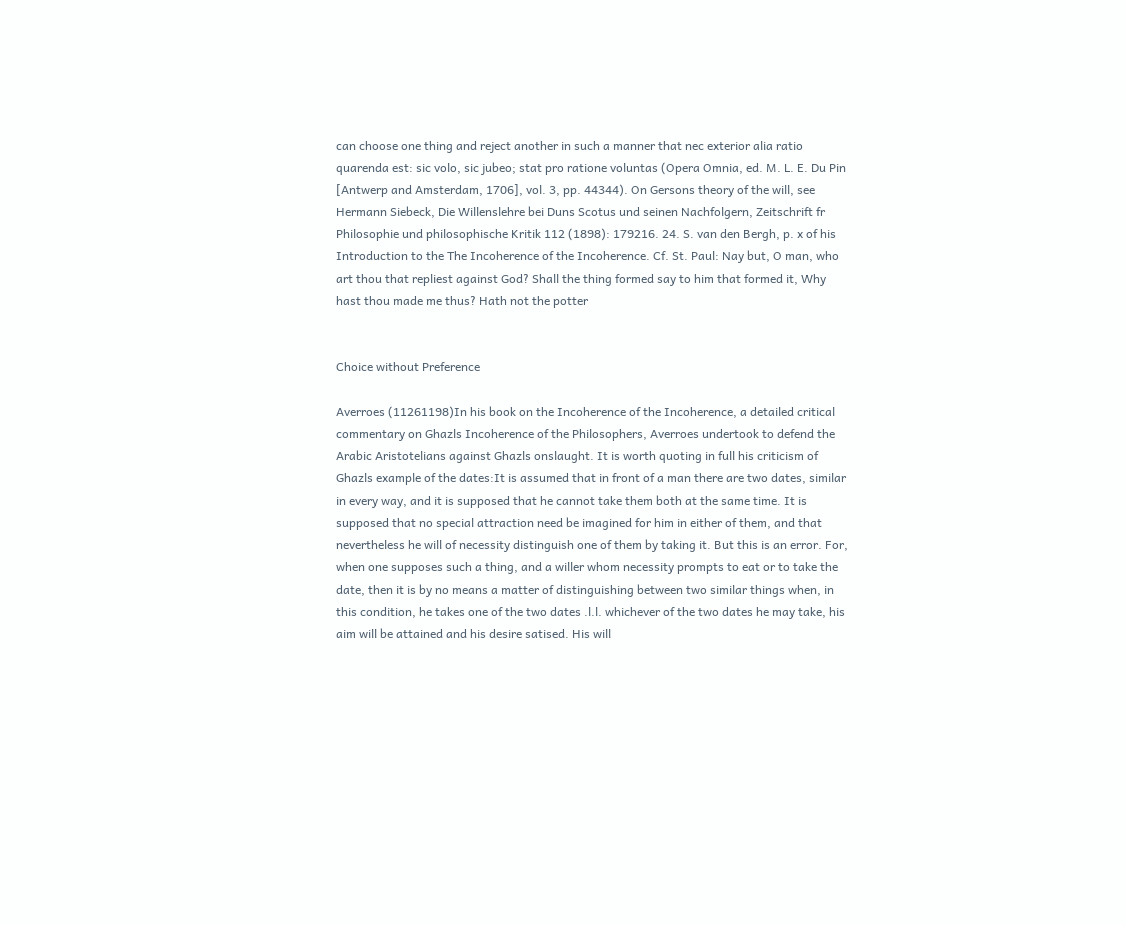can choose one thing and reject another in such a manner that nec exterior alia ratio quarenda est: sic volo, sic jubeo; stat pro ratione voluntas (Opera Omnia, ed. M. L. E. Du Pin [Antwerp and Amsterdam, 1706], vol. 3, pp. 44344). On Gersons theory of the will, see Hermann Siebeck, Die Willenslehre bei Duns Scotus und seinen Nachfolgern, Zeitschrift fr Philosophie und philosophische Kritik 112 (1898): 179216. 24. S. van den Bergh, p. x of his Introduction to the The Incoherence of the Incoherence. Cf. St. Paul: Nay but, O man, who art thou that repliest against God? Shall the thing formed say to him that formed it, Why hast thou made me thus? Hath not the potter


Choice without Preference

Averroes (11261198)In his book on the Incoherence of the Incoherence, a detailed critical commentary on Ghazls Incoherence of the Philosophers, Averroes undertook to defend the Arabic Aristotelians against Ghazls onslaught. It is worth quoting in full his criticism of Ghazls example of the dates:It is assumed that in front of a man there are two dates, similar in every way, and it is supposed that he cannot take them both at the same time. It is supposed that no special attraction need be imagined for him in either of them, and that nevertheless he will of necessity distinguish one of them by taking it. But this is an error. For, when one supposes such a thing, and a willer whom necessity prompts to eat or to take the date, then it is by no means a matter of distinguishing between two similar things when, in this condition, he takes one of the two dates .l.l. whichever of the two dates he may take, his aim will be attained and his desire satised. His will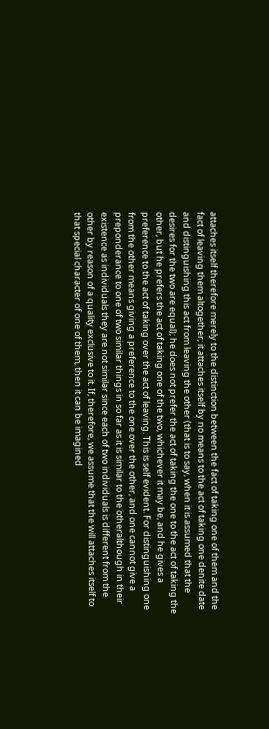attaches itself therefore merely to the distinction between the fact of taking one of them and the fact of leaving them altogether; it attaches itself by no means to the act of taking one denite date and distinguishing this act from leaving the other (that is to say, when it is assumed that the desires for the two are equal); he does not prefer the act of taking the one to the act of taking the other, but he prefers the act of taking one of the two, whichever it may be, and he gives a preference to the act of taking over the act of leaving. This is self evident. For distinguishing one from the other means giving a preference to the one over the other, and one cannot give a preponderance to one of two similar things in so far as it is similar to the otheralthough in their existence as individuals they are not similar since each of two individuals is different from the other by reason of a quality exclusive to it. If, therefore, we assume that the will attaches itself to that special character of one of them, then it can be imagined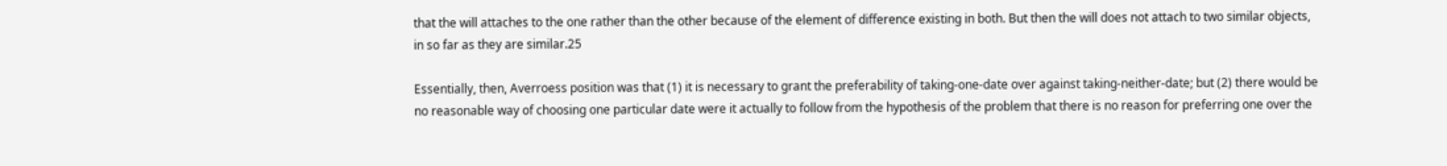that the will attaches to the one rather than the other because of the element of difference existing in both. But then the will does not attach to two similar objects, in so far as they are similar.25

Essentially, then, Averroess position was that (1) it is necessary to grant the preferability of taking-one-date over against taking-neither-date; but (2) there would be no reasonable way of choosing one particular date were it actually to follow from the hypothesis of the problem that there is no reason for preferring one over the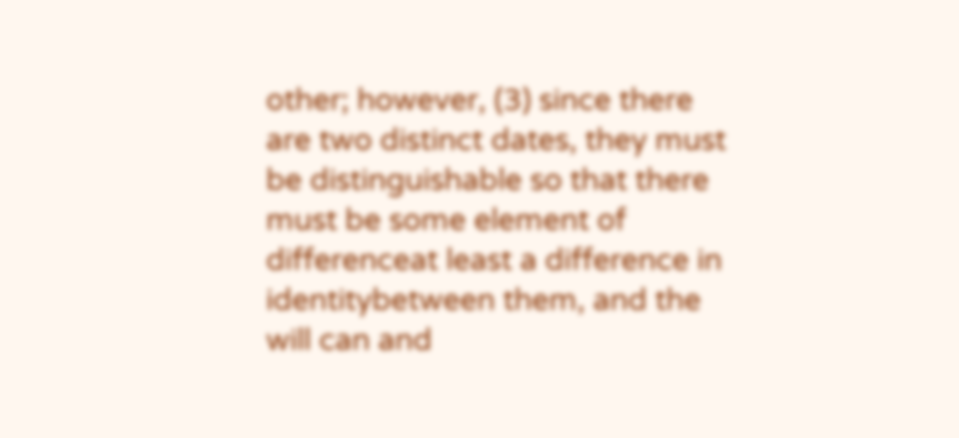other; however, (3) since there are two distinct dates, they must be distinguishable so that there must be some element of differenceat least a difference in identitybetween them, and the will can and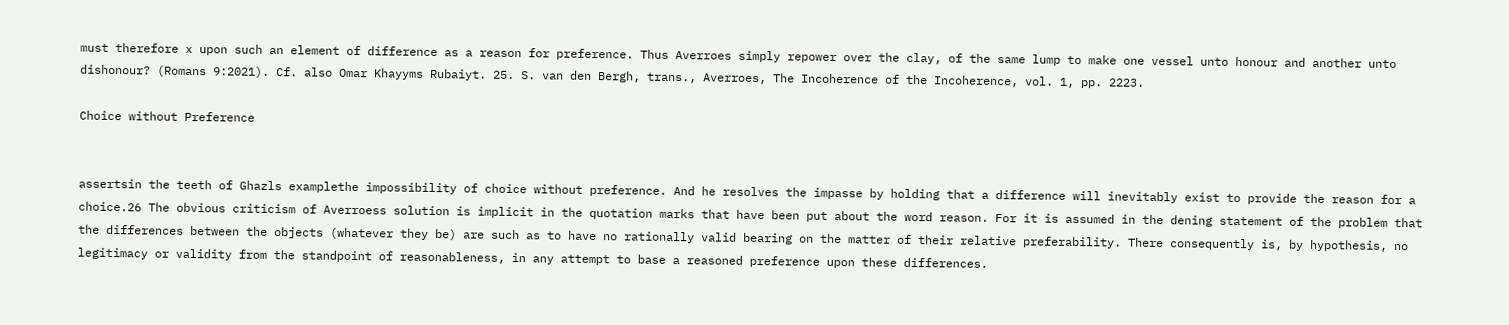must therefore x upon such an element of difference as a reason for preference. Thus Averroes simply repower over the clay, of the same lump to make one vessel unto honour and another unto dishonour? (Romans 9:2021). Cf. also Omar Khayyms Rubaiyt. 25. S. van den Bergh, trans., Averroes, The Incoherence of the Incoherence, vol. 1, pp. 2223.

Choice without Preference


assertsin the teeth of Ghazls examplethe impossibility of choice without preference. And he resolves the impasse by holding that a difference will inevitably exist to provide the reason for a choice.26 The obvious criticism of Averroess solution is implicit in the quotation marks that have been put about the word reason. For it is assumed in the dening statement of the problem that the differences between the objects (whatever they be) are such as to have no rationally valid bearing on the matter of their relative preferability. There consequently is, by hypothesis, no legitimacy or validity from the standpoint of reasonableness, in any attempt to base a reasoned preference upon these differences.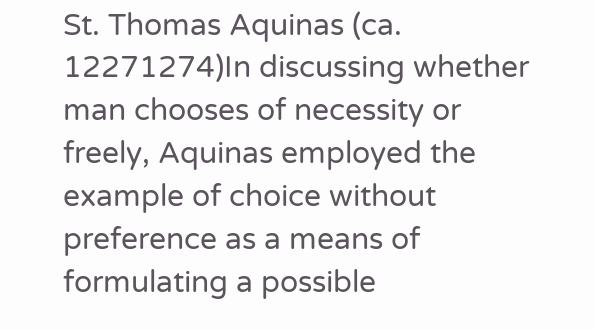St. Thomas Aquinas (ca. 12271274)In discussing whether man chooses of necessity or freely, Aquinas employed the example of choice without preference as a means of formulating a possible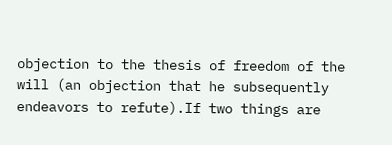objection to the thesis of freedom of the will (an objection that he subsequently endeavors to refute).If two things are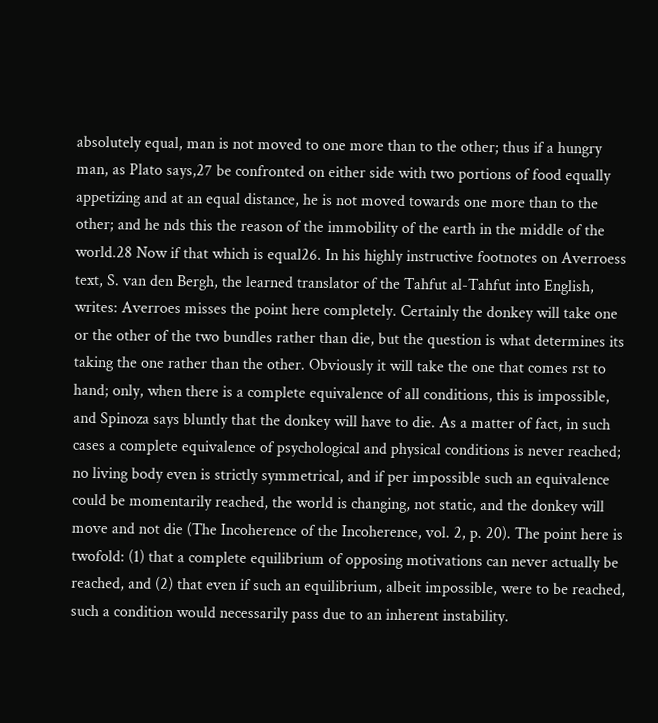absolutely equal, man is not moved to one more than to the other; thus if a hungry man, as Plato says,27 be confronted on either side with two portions of food equally appetizing and at an equal distance, he is not moved towards one more than to the other; and he nds this the reason of the immobility of the earth in the middle of the world.28 Now if that which is equal26. In his highly instructive footnotes on Averroess text, S. van den Bergh, the learned translator of the Tahfut al-Tahfut into English, writes: Averroes misses the point here completely. Certainly the donkey will take one or the other of the two bundles rather than die, but the question is what determines its taking the one rather than the other. Obviously it will take the one that comes rst to hand; only, when there is a complete equivalence of all conditions, this is impossible, and Spinoza says bluntly that the donkey will have to die. As a matter of fact, in such cases a complete equivalence of psychological and physical conditions is never reached; no living body even is strictly symmetrical, and if per impossible such an equivalence could be momentarily reached, the world is changing, not static, and the donkey will move and not die (The Incoherence of the Incoherence, vol. 2, p. 20). The point here is twofold: (1) that a complete equilibrium of opposing motivations can never actually be reached, and (2) that even if such an equilibrium, albeit impossible, were to be reached, such a condition would necessarily pass due to an inherent instability.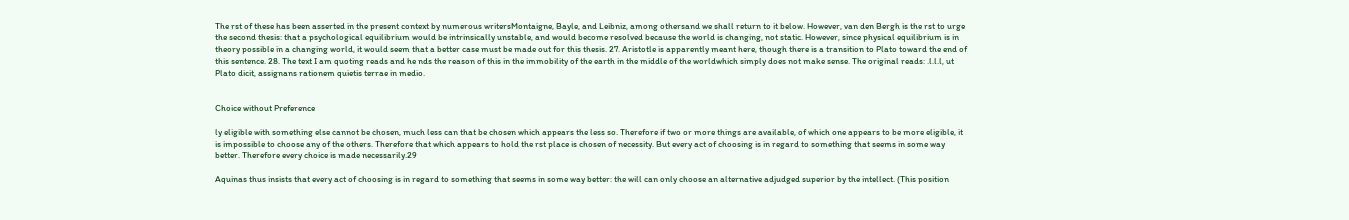The rst of these has been asserted in the present context by numerous writersMontaigne, Bayle, and Leibniz, among othersand we shall return to it below. However, van den Bergh is the rst to urge the second thesis: that a psychological equilibrium would be intrinsically unstable, and would become resolved because the world is changing, not static. However, since physical equilibrium is in theory possible in a changing world, it would seem that a better case must be made out for this thesis. 27. Aristotle is apparently meant here, though there is a transition to Plato toward the end of this sentence. 28. The text I am quoting reads and he nds the reason of this in the immobility of the earth in the middle of the worldwhich simply does not make sense. The original reads: .l.l.l, ut Plato dicit, assignans rationem quietis terrae in medio.


Choice without Preference

ly eligible with something else cannot be chosen, much less can that be chosen which appears the less so. Therefore if two or more things are available, of which one appears to be more eligible, it is impossible to choose any of the others. Therefore that which appears to hold the rst place is chosen of necessity. But every act of choosing is in regard to something that seems in some way better. Therefore every choice is made necessarily.29

Aquinas thus insists that every act of choosing is in regard to something that seems in some way better: the will can only choose an alternative adjudged superior by the intellect. (This position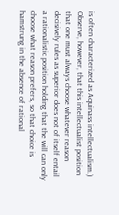is often characterized as Aquinass intellectualism.) Observe, however, that this intellectualist position that one must always choose whatever reason decisively rules as superior does not of itself entail a rationalistic position holding that the will can only choose what reason prefers, so that choice is hamstrung in the absence of rational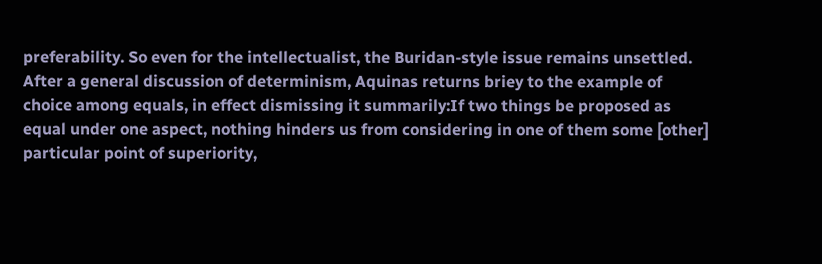preferability. So even for the intellectualist, the Buridan-style issue remains unsettled. After a general discussion of determinism, Aquinas returns briey to the example of choice among equals, in effect dismissing it summarily:If two things be proposed as equal under one aspect, nothing hinders us from considering in one of them some [other] particular point of superiority,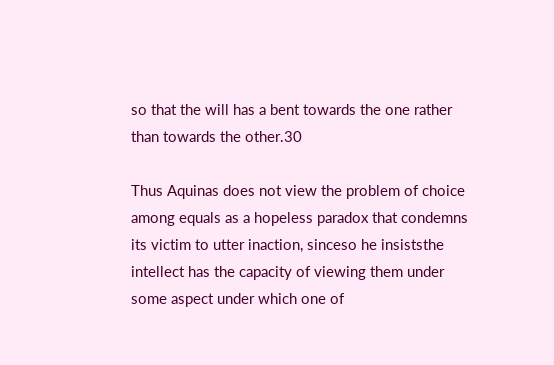so that the will has a bent towards the one rather than towards the other.30

Thus Aquinas does not view the problem of choice among equals as a hopeless paradox that condemns its victim to utter inaction, sinceso he insiststhe intellect has the capacity of viewing them under some aspect under which one of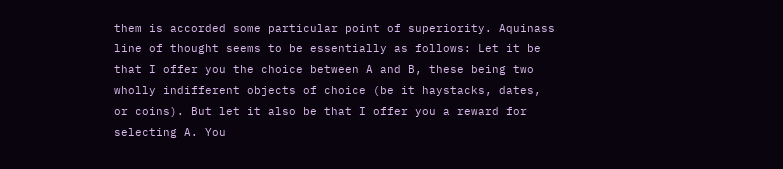them is accorded some particular point of superiority. Aquinass line of thought seems to be essentially as follows: Let it be that I offer you the choice between A and B, these being two wholly indifferent objects of choice (be it haystacks, dates, or coins). But let it also be that I offer you a reward for selecting A. You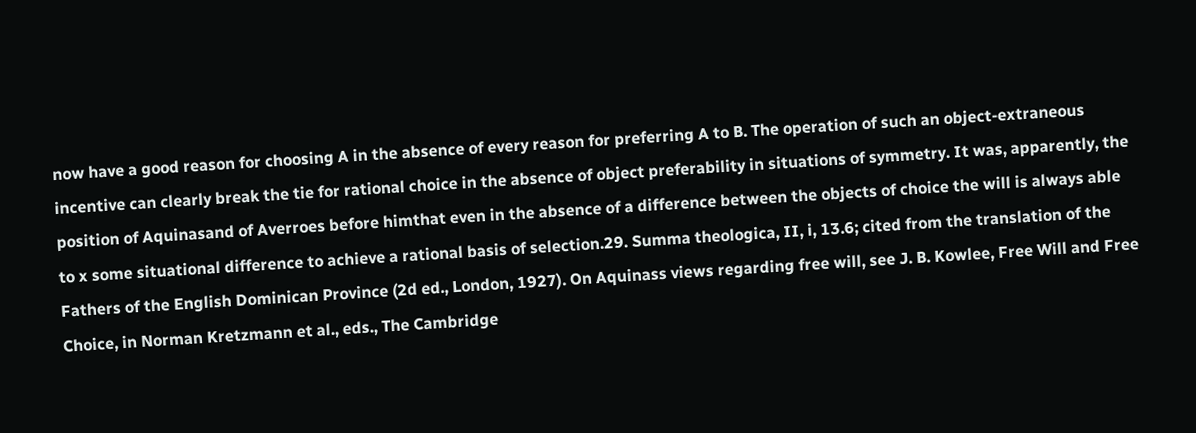now have a good reason for choosing A in the absence of every reason for preferring A to B. The operation of such an object-extraneous incentive can clearly break the tie for rational choice in the absence of object preferability in situations of symmetry. It was, apparently, the position of Aquinasand of Averroes before himthat even in the absence of a difference between the objects of choice the will is always able to x some situational difference to achieve a rational basis of selection.29. Summa theologica, II, i, 13.6; cited from the translation of the Fathers of the English Dominican Province (2d ed., London, 1927). On Aquinass views regarding free will, see J. B. Kowlee, Free Will and Free Choice, in Norman Kretzmann et al., eds., The Cambridge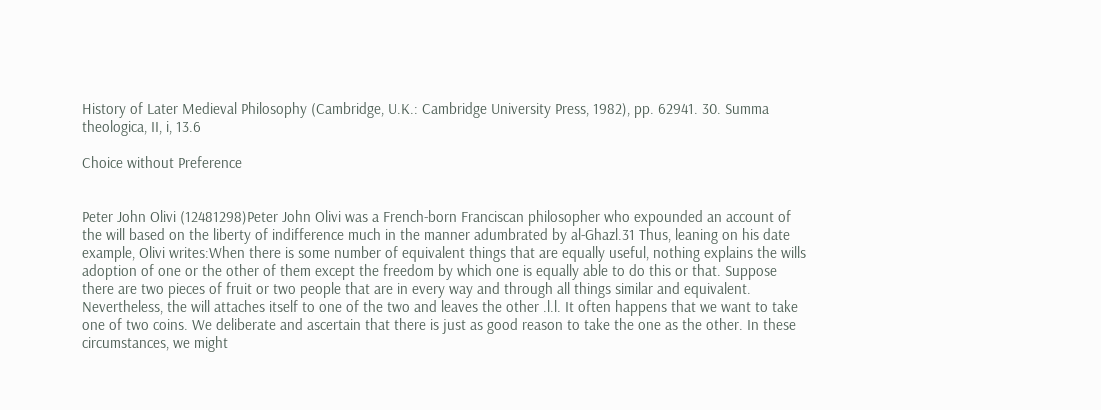History of Later Medieval Philosophy (Cambridge, U.K.: Cambridge University Press, 1982), pp. 62941. 30. Summa theologica, II, i, 13.6

Choice without Preference


Peter John Olivi (12481298)Peter John Olivi was a French-born Franciscan philosopher who expounded an account of the will based on the liberty of indifference much in the manner adumbrated by al-Ghazl.31 Thus, leaning on his date example, Olivi writes:When there is some number of equivalent things that are equally useful, nothing explains the wills adoption of one or the other of them except the freedom by which one is equally able to do this or that. Suppose there are two pieces of fruit or two people that are in every way and through all things similar and equivalent. Nevertheless, the will attaches itself to one of the two and leaves the other .l.l. It often happens that we want to take one of two coins. We deliberate and ascertain that there is just as good reason to take the one as the other. In these circumstances, we might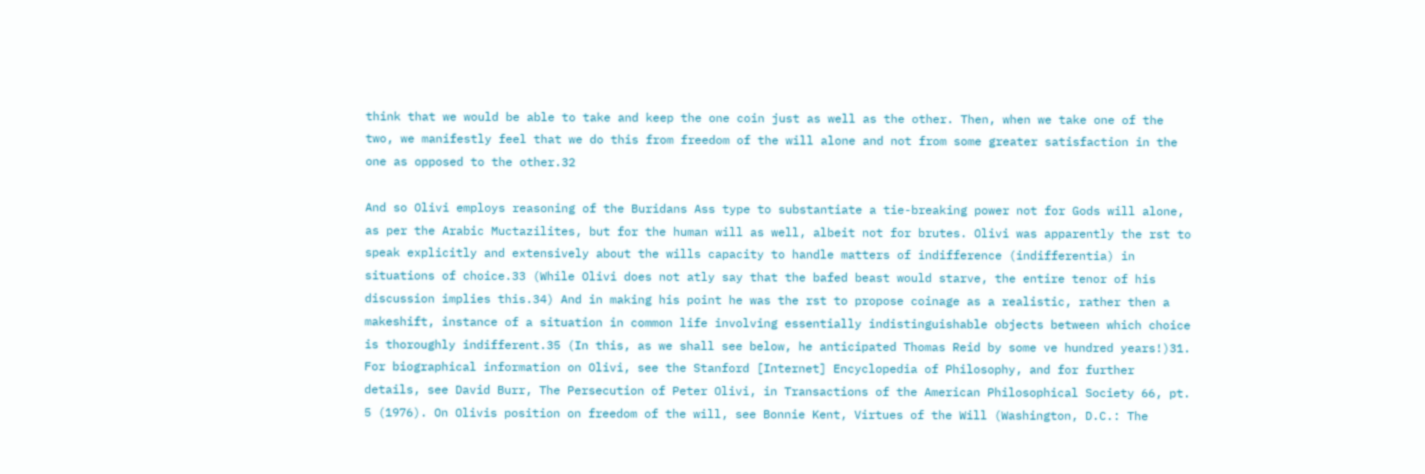think that we would be able to take and keep the one coin just as well as the other. Then, when we take one of the two, we manifestly feel that we do this from freedom of the will alone and not from some greater satisfaction in the one as opposed to the other.32

And so Olivi employs reasoning of the Buridans Ass type to substantiate a tie-breaking power not for Gods will alone, as per the Arabic Muctazilites, but for the human will as well, albeit not for brutes. Olivi was apparently the rst to speak explicitly and extensively about the wills capacity to handle matters of indifference (indifferentia) in situations of choice.33 (While Olivi does not atly say that the bafed beast would starve, the entire tenor of his discussion implies this.34) And in making his point he was the rst to propose coinage as a realistic, rather then a makeshift, instance of a situation in common life involving essentially indistinguishable objects between which choice is thoroughly indifferent.35 (In this, as we shall see below, he anticipated Thomas Reid by some ve hundred years!)31. For biographical information on Olivi, see the Stanford [Internet] Encyclopedia of Philosophy, and for further details, see David Burr, The Persecution of Peter Olivi, in Transactions of the American Philosophical Society 66, pt. 5 (1976). On Olivis position on freedom of the will, see Bonnie Kent, Virtues of the Will (Washington, D.C.: The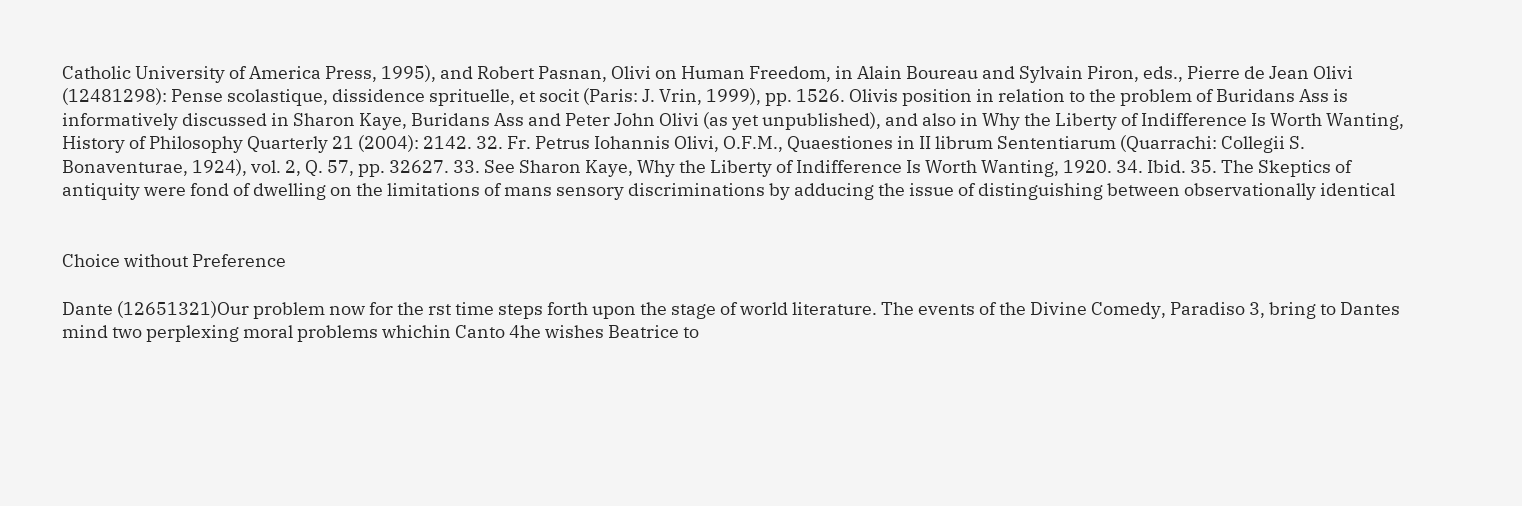Catholic University of America Press, 1995), and Robert Pasnan, Olivi on Human Freedom, in Alain Boureau and Sylvain Piron, eds., Pierre de Jean Olivi (12481298): Pense scolastique, dissidence sprituelle, et socit (Paris: J. Vrin, 1999), pp. 1526. Olivis position in relation to the problem of Buridans Ass is informatively discussed in Sharon Kaye, Buridans Ass and Peter John Olivi (as yet unpublished), and also in Why the Liberty of Indifference Is Worth Wanting, History of Philosophy Quarterly 21 (2004): 2142. 32. Fr. Petrus Iohannis Olivi, O.F.M., Quaestiones in II librum Sententiarum (Quarrachi: Collegii S. Bonaventurae, 1924), vol. 2, Q. 57, pp. 32627. 33. See Sharon Kaye, Why the Liberty of Indifference Is Worth Wanting, 1920. 34. Ibid. 35. The Skeptics of antiquity were fond of dwelling on the limitations of mans sensory discriminations by adducing the issue of distinguishing between observationally identical


Choice without Preference

Dante (12651321)Our problem now for the rst time steps forth upon the stage of world literature. The events of the Divine Comedy, Paradiso 3, bring to Dantes mind two perplexing moral problems whichin Canto 4he wishes Beatrice to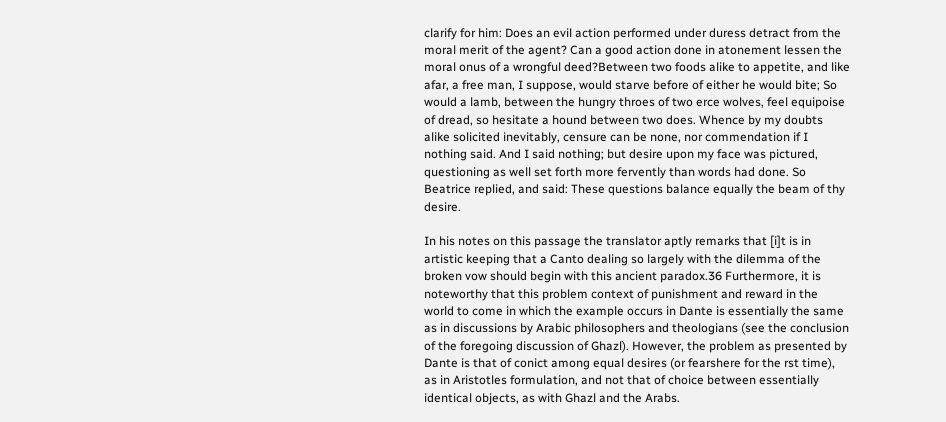clarify for him: Does an evil action performed under duress detract from the moral merit of the agent? Can a good action done in atonement lessen the moral onus of a wrongful deed?Between two foods alike to appetite, and like afar, a free man, I suppose, would starve before of either he would bite; So would a lamb, between the hungry throes of two erce wolves, feel equipoise of dread, so hesitate a hound between two does. Whence by my doubts alike solicited inevitably, censure can be none, nor commendation if I nothing said. And I said nothing; but desire upon my face was pictured, questioning as well set forth more fervently than words had done. So Beatrice replied, and said: These questions balance equally the beam of thy desire.

In his notes on this passage the translator aptly remarks that [i]t is in artistic keeping that a Canto dealing so largely with the dilemma of the broken vow should begin with this ancient paradox.36 Furthermore, it is noteworthy that this problem context of punishment and reward in the world to come in which the example occurs in Dante is essentially the same as in discussions by Arabic philosophers and theologians (see the conclusion of the foregoing discussion of Ghazl). However, the problem as presented by Dante is that of conict among equal desires (or fearshere for the rst time), as in Aristotles formulation, and not that of choice between essentially identical objects, as with Ghazl and the Arabs.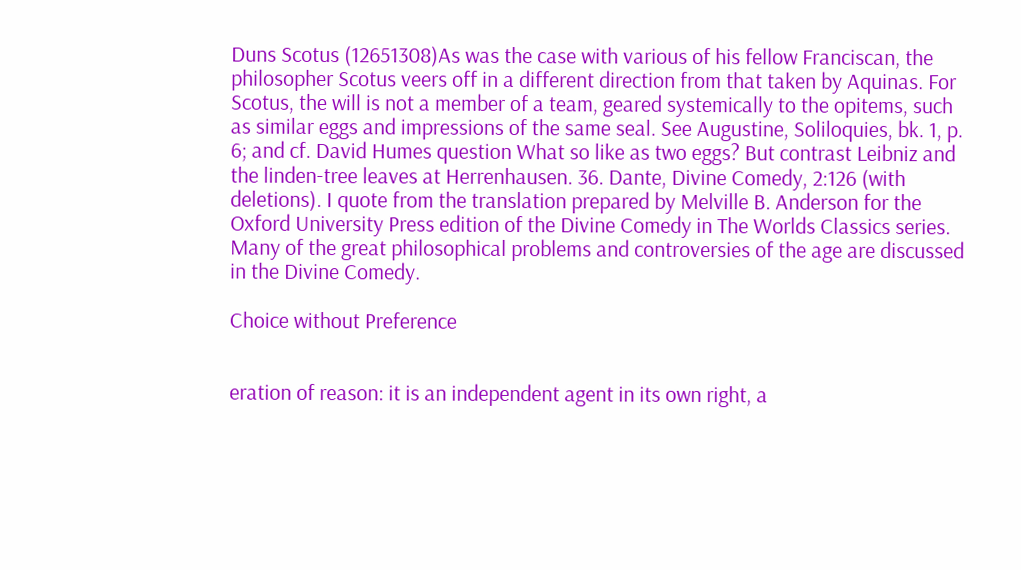Duns Scotus (12651308)As was the case with various of his fellow Franciscan, the philosopher Scotus veers off in a different direction from that taken by Aquinas. For Scotus, the will is not a member of a team, geared systemically to the opitems, such as similar eggs and impressions of the same seal. See Augustine, Soliloquies, bk. 1, p. 6; and cf. David Humes question What so like as two eggs? But contrast Leibniz and the linden-tree leaves at Herrenhausen. 36. Dante, Divine Comedy, 2:126 (with deletions). I quote from the translation prepared by Melville B. Anderson for the Oxford University Press edition of the Divine Comedy in The Worlds Classics series. Many of the great philosophical problems and controversies of the age are discussed in the Divine Comedy.

Choice without Preference


eration of reason: it is an independent agent in its own right, a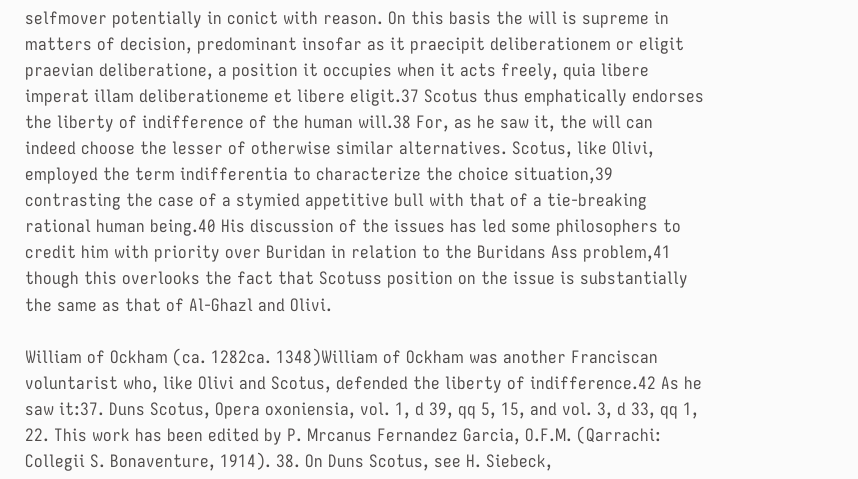selfmover potentially in conict with reason. On this basis the will is supreme in matters of decision, predominant insofar as it praecipit deliberationem or eligit praevian deliberatione, a position it occupies when it acts freely, quia libere imperat illam deliberationeme et libere eligit.37 Scotus thus emphatically endorses the liberty of indifference of the human will.38 For, as he saw it, the will can indeed choose the lesser of otherwise similar alternatives. Scotus, like Olivi, employed the term indifferentia to characterize the choice situation,39 contrasting the case of a stymied appetitive bull with that of a tie-breaking rational human being.40 His discussion of the issues has led some philosophers to credit him with priority over Buridan in relation to the Buridans Ass problem,41 though this overlooks the fact that Scotuss position on the issue is substantially the same as that of Al-Ghazl and Olivi.

William of Ockham (ca. 1282ca. 1348)William of Ockham was another Franciscan voluntarist who, like Olivi and Scotus, defended the liberty of indifference.42 As he saw it:37. Duns Scotus, Opera oxoniensia, vol. 1, d 39, qq 5, 15, and vol. 3, d 33, qq 1, 22. This work has been edited by P. Mrcanus Fernandez Garcia, O.F.M. (Qarrachi: Collegii S. Bonaventure, 1914). 38. On Duns Scotus, see H. Siebeck,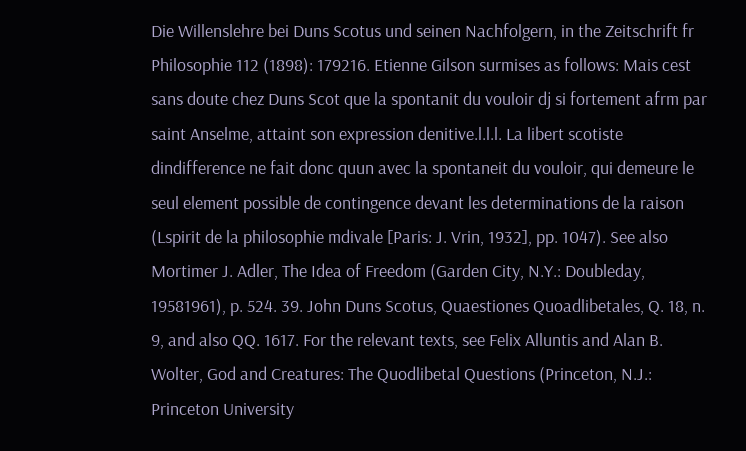Die Willenslehre bei Duns Scotus und seinen Nachfolgern, in the Zeitschrift fr Philosophie 112 (1898): 179216. Etienne Gilson surmises as follows: Mais cest sans doute chez Duns Scot que la spontanit du vouloir dj si fortement afrm par saint Anselme, attaint son expression denitive.l.l.l. La libert scotiste dindifference ne fait donc quun avec la spontaneit du vouloir, qui demeure le seul element possible de contingence devant les determinations de la raison (Lspirit de la philosophie mdivale [Paris: J. Vrin, 1932], pp. 1047). See also Mortimer J. Adler, The Idea of Freedom (Garden City, N.Y.: Doubleday, 19581961), p. 524. 39. John Duns Scotus, Quaestiones Quoadlibetales, Q. 18, n. 9, and also QQ. 1617. For the relevant texts, see Felix Alluntis and Alan B. Wolter, God and Creatures: The Quodlibetal Questions (Princeton, N.J.: Princeton University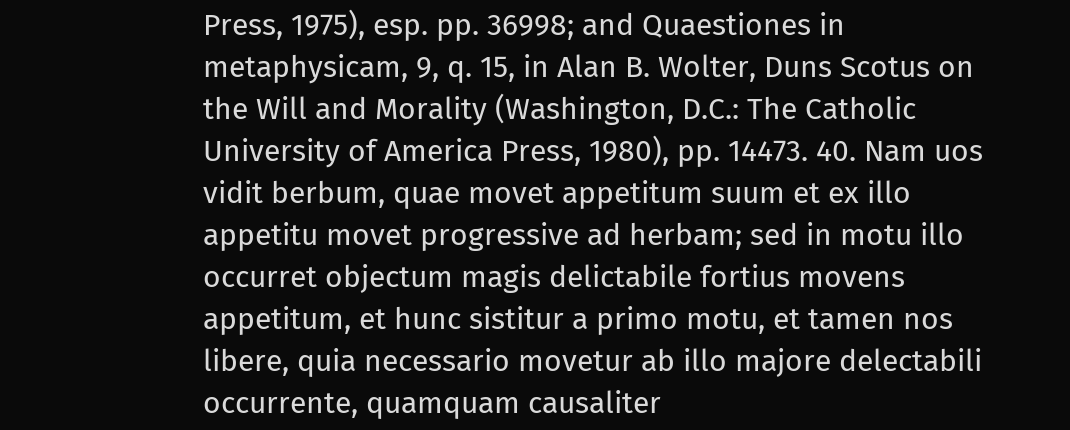Press, 1975), esp. pp. 36998; and Quaestiones in metaphysicam, 9, q. 15, in Alan B. Wolter, Duns Scotus on the Will and Morality (Washington, D.C.: The Catholic University of America Press, 1980), pp. 14473. 40. Nam uos vidit berbum, quae movet appetitum suum et ex illo appetitu movet progressive ad herbam; sed in motu illo occurret objectum magis delictabile fortius movens appetitum, et hunc sistitur a primo motu, et tamen nos libere, quia necessario movetur ab illo majore delectabili occurrente, quamquam causaliter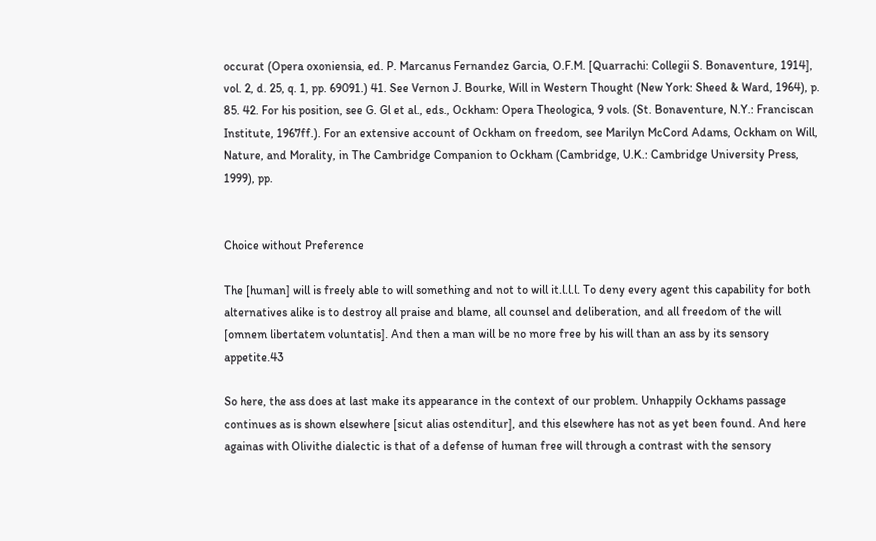occurat (Opera oxoniensia, ed. P. Marcanus Fernandez Garcia, O.F.M. [Quarrachi: Collegii S. Bonaventure, 1914], vol. 2, d. 25, q. 1, pp. 69091.) 41. See Vernon J. Bourke, Will in Western Thought (New York: Sheed & Ward, 1964), p. 85. 42. For his position, see G. Gl et al., eds., Ockham: Opera Theologica, 9 vols. (St. Bonaventure, N.Y.: Franciscan Institute, 1967ff.). For an extensive account of Ockham on freedom, see Marilyn McCord Adams, Ockham on Will, Nature, and Morality, in The Cambridge Companion to Ockham (Cambridge, U.K.: Cambridge University Press, 1999), pp.


Choice without Preference

The [human] will is freely able to will something and not to will it.l.l.l. To deny every agent this capability for both alternatives alike is to destroy all praise and blame, all counsel and deliberation, and all freedom of the will [omnem libertatem voluntatis]. And then a man will be no more free by his will than an ass by its sensory appetite.43

So here, the ass does at last make its appearance in the context of our problem. Unhappily Ockhams passage continues as is shown elsewhere [sicut alias ostenditur], and this elsewhere has not as yet been found. And here againas with Olivithe dialectic is that of a defense of human free will through a contrast with the sensory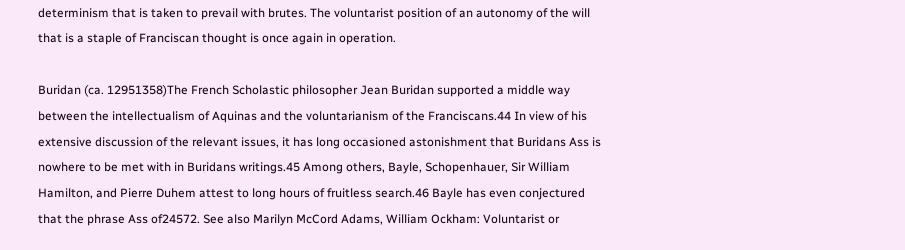determinism that is taken to prevail with brutes. The voluntarist position of an autonomy of the will that is a staple of Franciscan thought is once again in operation.

Buridan (ca. 12951358)The French Scholastic philosopher Jean Buridan supported a middle way between the intellectualism of Aquinas and the voluntarianism of the Franciscans.44 In view of his extensive discussion of the relevant issues, it has long occasioned astonishment that Buridans Ass is nowhere to be met with in Buridans writings.45 Among others, Bayle, Schopenhauer, Sir William Hamilton, and Pierre Duhem attest to long hours of fruitless search.46 Bayle has even conjectured that the phrase Ass of24572. See also Marilyn McCord Adams, William Ockham: Voluntarist or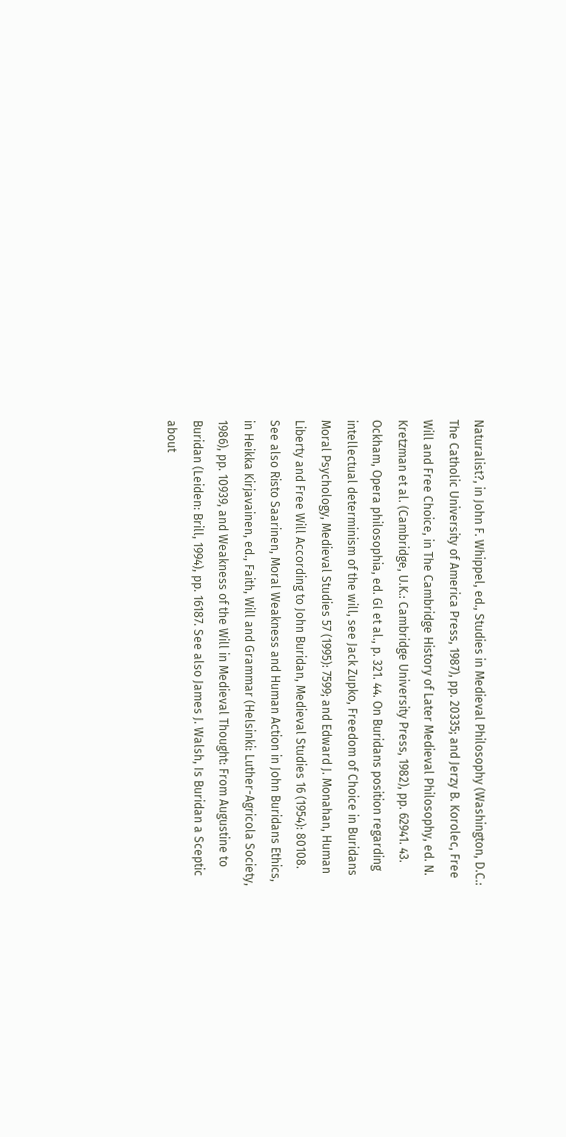Naturalist?, in John F. Whippel, ed., Studies in Medieval Philosophy (Washington, D.C.: The Catholic University of America Press, 1987), pp. 20335; and Jerzy B. Korolec, Free Will and Free Choice, in The Cambridge History of Later Medieval Philosophy, ed. N. Kretzman et al. (Cambridge, U.K.: Cambridge University Press, 1982), pp. 62941. 43. Ockham, Opera philosophia, ed. Gl et al., p. 321. 44. On Buridans position regarding intellectual determinism of the will, see Jack Zupko, Freedom of Choice in Buridans Moral Psychology, Medieval Studies 57 (1995): 7599; and Edward J. Monahan, Human Liberty and Free Will According to John Buridan, Medieval Studies 16 (1954): 80108. See also Risto Saarinen, Moral Weakness and Human Action in John Buridans Ethics, in Heikka Kirjavainen, ed., Faith, Will and Grammar (Helsinki: Luther-Agricola Society, 1986), pp. 10939, and Weakness of the Will in Medieval Thought: From Augustine to Buridan (Leiden: Brill, 1994), pp. 16187. See also James J. Walsh, Is Buridan a Sceptic about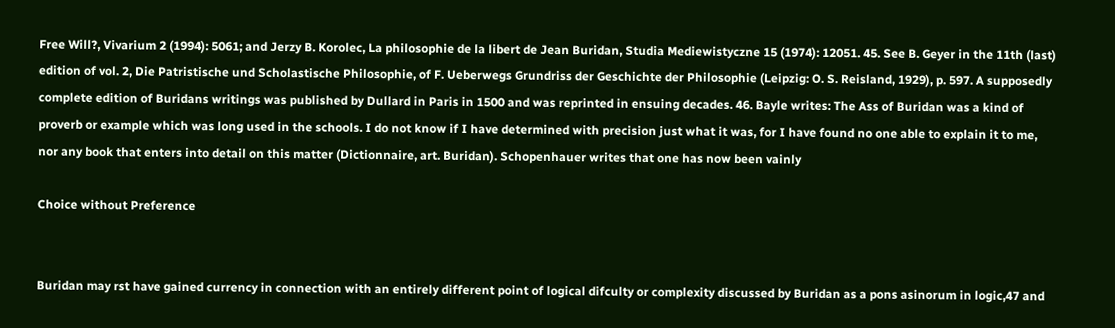Free Will?, Vivarium 2 (1994): 5061; and Jerzy B. Korolec, La philosophie de la libert de Jean Buridan, Studia Mediewistyczne 15 (1974): 12051. 45. See B. Geyer in the 11th (last) edition of vol. 2, Die Patristische und Scholastische Philosophie, of F. Ueberwegs Grundriss der Geschichte der Philosophie (Leipzig: O. S. Reisland, 1929), p. 597. A supposedly complete edition of Buridans writings was published by Dullard in Paris in 1500 and was reprinted in ensuing decades. 46. Bayle writes: The Ass of Buridan was a kind of proverb or example which was long used in the schools. I do not know if I have determined with precision just what it was, for I have found no one able to explain it to me, nor any book that enters into detail on this matter (Dictionnaire, art. Buridan). Schopenhauer writes that one has now been vainly

Choice without Preference


Buridan may rst have gained currency in connection with an entirely different point of logical difculty or complexity discussed by Buridan as a pons asinorum in logic,47 and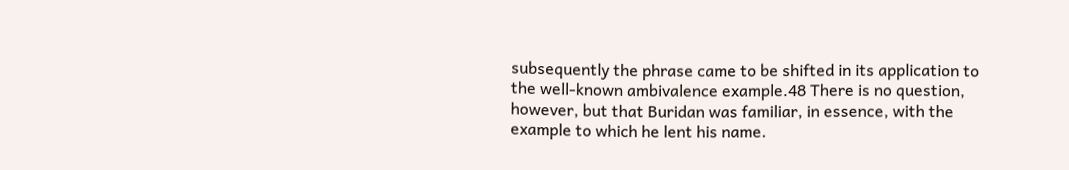subsequently the phrase came to be shifted in its application to the well-known ambivalence example.48 There is no question, however, but that Buridan was familiar, in essence, with the example to which he lent his name.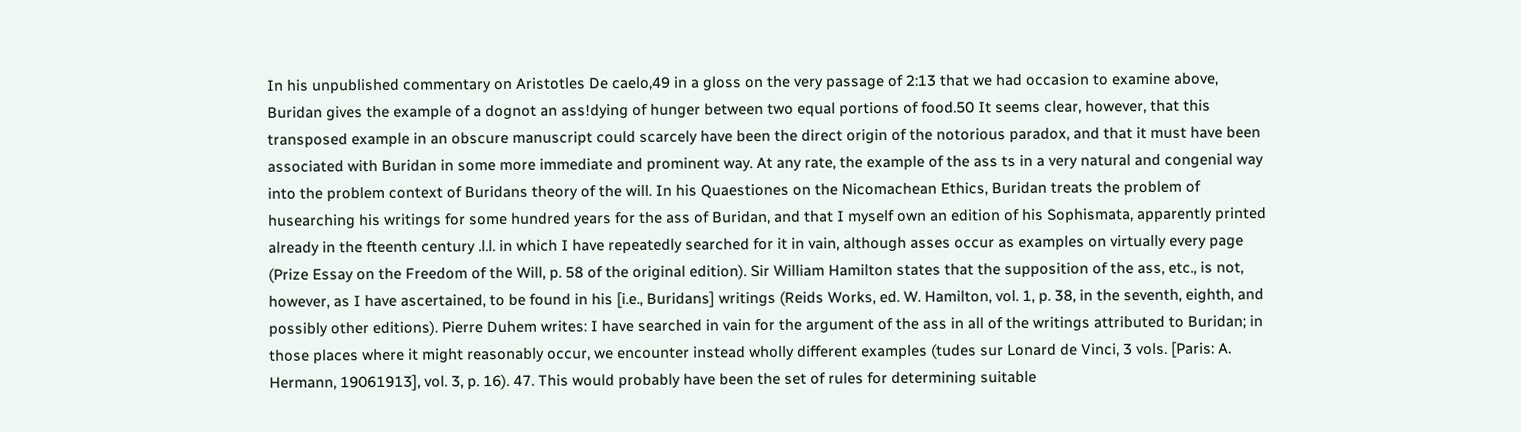In his unpublished commentary on Aristotles De caelo,49 in a gloss on the very passage of 2:13 that we had occasion to examine above, Buridan gives the example of a dognot an ass!dying of hunger between two equal portions of food.50 It seems clear, however, that this transposed example in an obscure manuscript could scarcely have been the direct origin of the notorious paradox, and that it must have been associated with Buridan in some more immediate and prominent way. At any rate, the example of the ass ts in a very natural and congenial way into the problem context of Buridans theory of the will. In his Quaestiones on the Nicomachean Ethics, Buridan treats the problem of husearching his writings for some hundred years for the ass of Buridan, and that I myself own an edition of his Sophismata, apparently printed already in the fteenth century .l.l. in which I have repeatedly searched for it in vain, although asses occur as examples on virtually every page (Prize Essay on the Freedom of the Will, p. 58 of the original edition). Sir William Hamilton states that the supposition of the ass, etc., is not, however, as I have ascertained, to be found in his [i.e., Buridans] writings (Reids Works, ed. W. Hamilton, vol. 1, p. 38, in the seventh, eighth, and possibly other editions). Pierre Duhem writes: I have searched in vain for the argument of the ass in all of the writings attributed to Buridan; in those places where it might reasonably occur, we encounter instead wholly different examples (tudes sur Lonard de Vinci, 3 vols. [Paris: A. Hermann, 19061913], vol. 3, p. 16). 47. This would probably have been the set of rules for determining suitable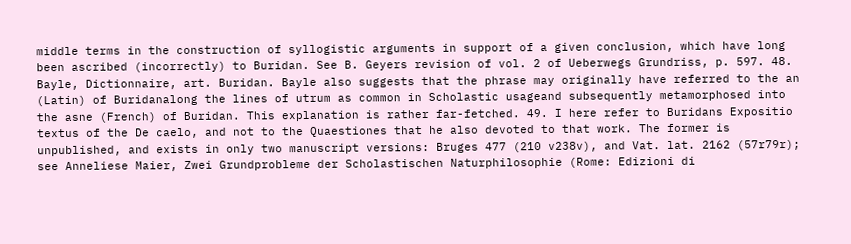middle terms in the construction of syllogistic arguments in support of a given conclusion, which have long been ascribed (incorrectly) to Buridan. See B. Geyers revision of vol. 2 of Ueberwegs Grundriss, p. 597. 48. Bayle, Dictionnaire, art. Buridan. Bayle also suggests that the phrase may originally have referred to the an (Latin) of Buridanalong the lines of utrum as common in Scholastic usageand subsequently metamorphosed into the asne (French) of Buridan. This explanation is rather far-fetched. 49. I here refer to Buridans Expositio textus of the De caelo, and not to the Quaestiones that he also devoted to that work. The former is unpublished, and exists in only two manuscript versions: Bruges 477 (210 v238v), and Vat. lat. 2162 (57r79r); see Anneliese Maier, Zwei Grundprobleme der Scholastischen Naturphilosophie (Rome: Edizioni di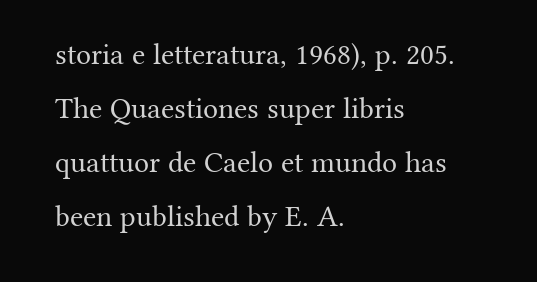storia e letteratura, 1968), p. 205. The Quaestiones super libris quattuor de Caelo et mundo has been published by E. A.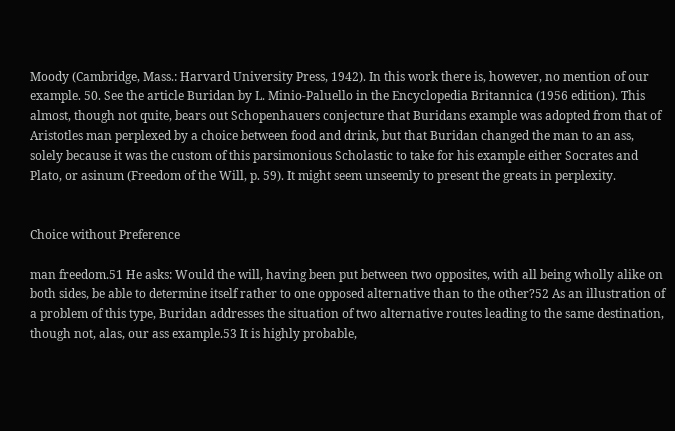Moody (Cambridge, Mass.: Harvard University Press, 1942). In this work there is, however, no mention of our example. 50. See the article Buridan by L. Minio-Paluello in the Encyclopedia Britannica (1956 edition). This almost, though not quite, bears out Schopenhauers conjecture that Buridans example was adopted from that of Aristotles man perplexed by a choice between food and drink, but that Buridan changed the man to an ass, solely because it was the custom of this parsimonious Scholastic to take for his example either Socrates and Plato, or asinum (Freedom of the Will, p. 59). It might seem unseemly to present the greats in perplexity.


Choice without Preference

man freedom.51 He asks: Would the will, having been put between two opposites, with all being wholly alike on both sides, be able to determine itself rather to one opposed alternative than to the other?52 As an illustration of a problem of this type, Buridan addresses the situation of two alternative routes leading to the same destination, though not, alas, our ass example.53 It is highly probable,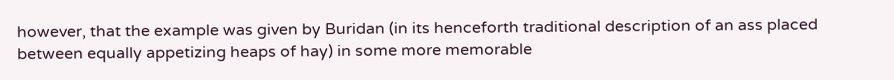however, that the example was given by Buridan (in its henceforth traditional description of an ass placed between equally appetizing heaps of hay) in some more memorable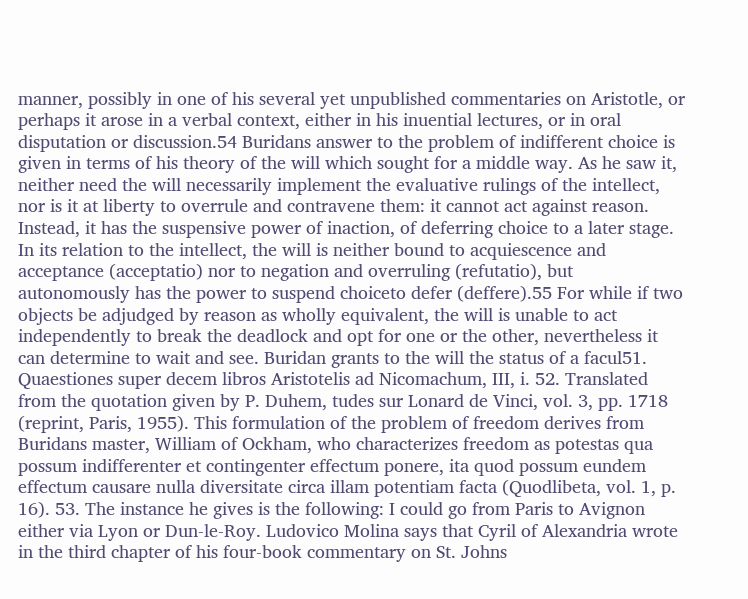manner, possibly in one of his several yet unpublished commentaries on Aristotle, or perhaps it arose in a verbal context, either in his inuential lectures, or in oral disputation or discussion.54 Buridans answer to the problem of indifferent choice is given in terms of his theory of the will which sought for a middle way. As he saw it, neither need the will necessarily implement the evaluative rulings of the intellect, nor is it at liberty to overrule and contravene them: it cannot act against reason. Instead, it has the suspensive power of inaction, of deferring choice to a later stage. In its relation to the intellect, the will is neither bound to acquiescence and acceptance (acceptatio) nor to negation and overruling (refutatio), but autonomously has the power to suspend choiceto defer (deffere).55 For while if two objects be adjudged by reason as wholly equivalent, the will is unable to act independently to break the deadlock and opt for one or the other, nevertheless it can determine to wait and see. Buridan grants to the will the status of a facul51. Quaestiones super decem libros Aristotelis ad Nicomachum, III, i. 52. Translated from the quotation given by P. Duhem, tudes sur Lonard de Vinci, vol. 3, pp. 1718 (reprint, Paris, 1955). This formulation of the problem of freedom derives from Buridans master, William of Ockham, who characterizes freedom as potestas qua possum indifferenter et contingenter effectum ponere, ita quod possum eundem effectum causare nulla diversitate circa illam potentiam facta (Quodlibeta, vol. 1, p. 16). 53. The instance he gives is the following: I could go from Paris to Avignon either via Lyon or Dun-le-Roy. Ludovico Molina says that Cyril of Alexandria wrote in the third chapter of his four-book commentary on St. Johns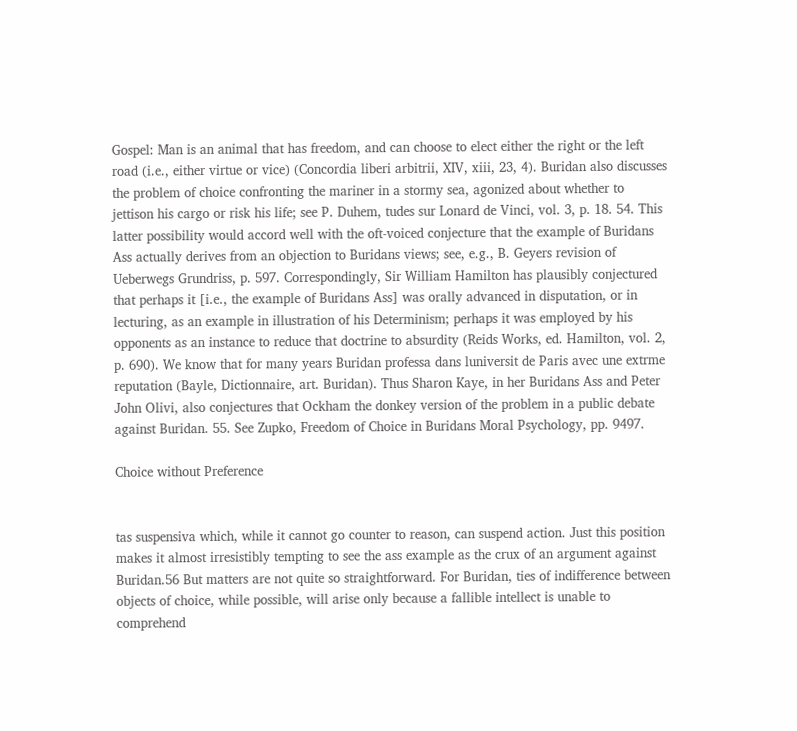Gospel: Man is an animal that has freedom, and can choose to elect either the right or the left road (i.e., either virtue or vice) (Concordia liberi arbitrii, XIV, xiii, 23, 4). Buridan also discusses the problem of choice confronting the mariner in a stormy sea, agonized about whether to jettison his cargo or risk his life; see P. Duhem, tudes sur Lonard de Vinci, vol. 3, p. 18. 54. This latter possibility would accord well with the oft-voiced conjecture that the example of Buridans Ass actually derives from an objection to Buridans views; see, e.g., B. Geyers revision of Ueberwegs Grundriss, p. 597. Correspondingly, Sir William Hamilton has plausibly conjectured that perhaps it [i.e., the example of Buridans Ass] was orally advanced in disputation, or in lecturing, as an example in illustration of his Determinism; perhaps it was employed by his opponents as an instance to reduce that doctrine to absurdity (Reids Works, ed. Hamilton, vol. 2, p. 690). We know that for many years Buridan professa dans luniversit de Paris avec une extrme reputation (Bayle, Dictionnaire, art. Buridan). Thus Sharon Kaye, in her Buridans Ass and Peter John Olivi, also conjectures that Ockham the donkey version of the problem in a public debate against Buridan. 55. See Zupko, Freedom of Choice in Buridans Moral Psychology, pp. 9497.

Choice without Preference


tas suspensiva which, while it cannot go counter to reason, can suspend action. Just this position makes it almost irresistibly tempting to see the ass example as the crux of an argument against Buridan.56 But matters are not quite so straightforward. For Buridan, ties of indifference between objects of choice, while possible, will arise only because a fallible intellect is unable to comprehend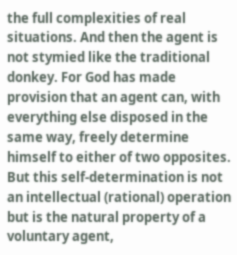the full complexities of real situations. And then the agent is not stymied like the traditional donkey. For God has made provision that an agent can, with everything else disposed in the same way, freely determine himself to either of two opposites. But this self-determination is not an intellectual (rational) operation but is the natural property of a voluntary agent,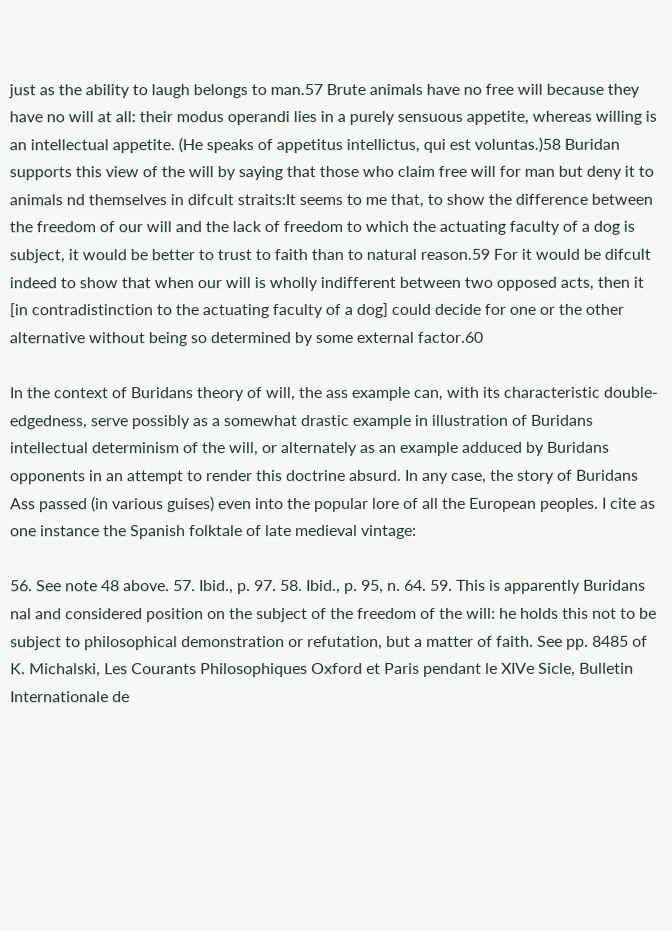just as the ability to laugh belongs to man.57 Brute animals have no free will because they have no will at all: their modus operandi lies in a purely sensuous appetite, whereas willing is an intellectual appetite. (He speaks of appetitus intellictus, qui est voluntas.)58 Buridan supports this view of the will by saying that those who claim free will for man but deny it to animals nd themselves in difcult straits:It seems to me that, to show the difference between the freedom of our will and the lack of freedom to which the actuating faculty of a dog is subject, it would be better to trust to faith than to natural reason.59 For it would be difcult indeed to show that when our will is wholly indifferent between two opposed acts, then it [in contradistinction to the actuating faculty of a dog] could decide for one or the other alternative without being so determined by some external factor.60

In the context of Buridans theory of will, the ass example can, with its characteristic double-edgedness, serve possibly as a somewhat drastic example in illustration of Buridans intellectual determinism of the will, or alternately as an example adduced by Buridans opponents in an attempt to render this doctrine absurd. In any case, the story of Buridans Ass passed (in various guises) even into the popular lore of all the European peoples. I cite as one instance the Spanish folktale of late medieval vintage:

56. See note 48 above. 57. Ibid., p. 97. 58. Ibid., p. 95, n. 64. 59. This is apparently Buridans nal and considered position on the subject of the freedom of the will: he holds this not to be subject to philosophical demonstration or refutation, but a matter of faith. See pp. 8485 of K. Michalski, Les Courants Philosophiques Oxford et Paris pendant le XIVe Sicle, Bulletin Internationale de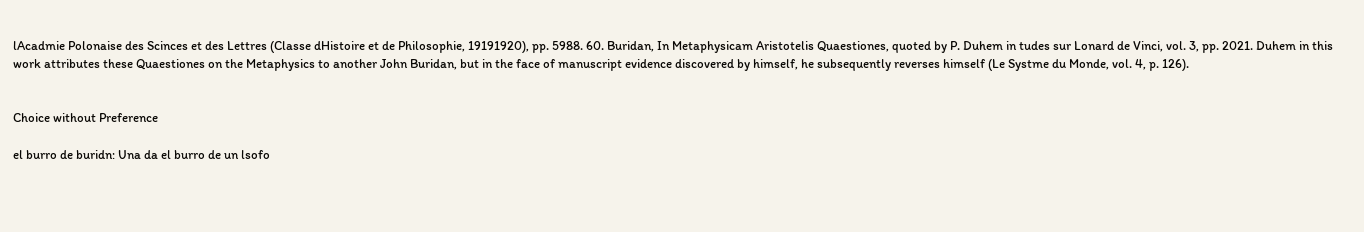lAcadmie Polonaise des Scinces et des Lettres (Classe dHistoire et de Philosophie, 19191920), pp. 5988. 60. Buridan, In Metaphysicam Aristotelis Quaestiones, quoted by P. Duhem in tudes sur Lonard de Vinci, vol. 3, pp. 2021. Duhem in this work attributes these Quaestiones on the Metaphysics to another John Buridan, but in the face of manuscript evidence discovered by himself, he subsequently reverses himself (Le Systme du Monde, vol. 4, p. 126).


Choice without Preference

el burro de buridn: Una da el burro de un lsofo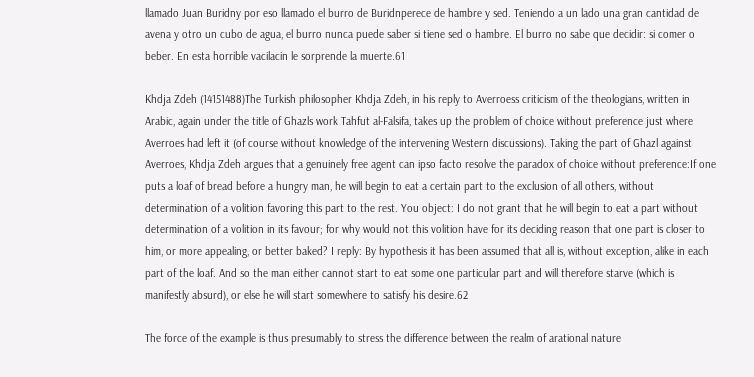llamado Juan Buridny por eso llamado el burro de Buridnperece de hambre y sed. Teniendo a un lado una gran cantidad de avena y otro un cubo de agua, el burro nunca puede saber si tiene sed o hambre. El burro no sabe que decidir: si comer o beber. En esta horrible vacilacin le sorprende la muerte.61

Khdja Zdeh (14151488)The Turkish philosopher Khdja Zdeh, in his reply to Averroess criticism of the theologians, written in Arabic, again under the title of Ghazls work Tahfut al-Falsifa, takes up the problem of choice without preference just where Averroes had left it (of course without knowledge of the intervening Western discussions). Taking the part of Ghazl against Averroes, Khdja Zdeh argues that a genuinely free agent can ipso facto resolve the paradox of choice without preference:If one puts a loaf of bread before a hungry man, he will begin to eat a certain part to the exclusion of all others, without determination of a volition favoring this part to the rest. You object: I do not grant that he will begin to eat a part without determination of a volition in its favour; for why would not this volition have for its deciding reason that one part is closer to him, or more appealing, or better baked? I reply: By hypothesis it has been assumed that all is, without exception, alike in each part of the loaf. And so the man either cannot start to eat some one particular part and will therefore starve (which is manifestly absurd), or else he will start somewhere to satisfy his desire.62

The force of the example is thus presumably to stress the difference between the realm of arational nature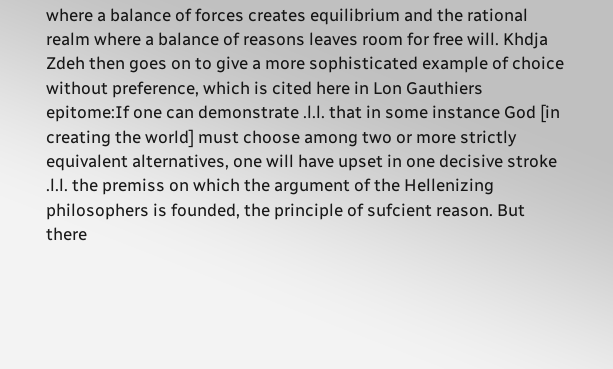where a balance of forces creates equilibrium and the rational realm where a balance of reasons leaves room for free will. Khdja Zdeh then goes on to give a more sophisticated example of choice without preference, which is cited here in Lon Gauthiers epitome:If one can demonstrate .l.l. that in some instance God [in creating the world] must choose among two or more strictly equivalent alternatives, one will have upset in one decisive stroke .l.l. the premiss on which the argument of the Hellenizing philosophers is founded, the principle of sufcient reason. But there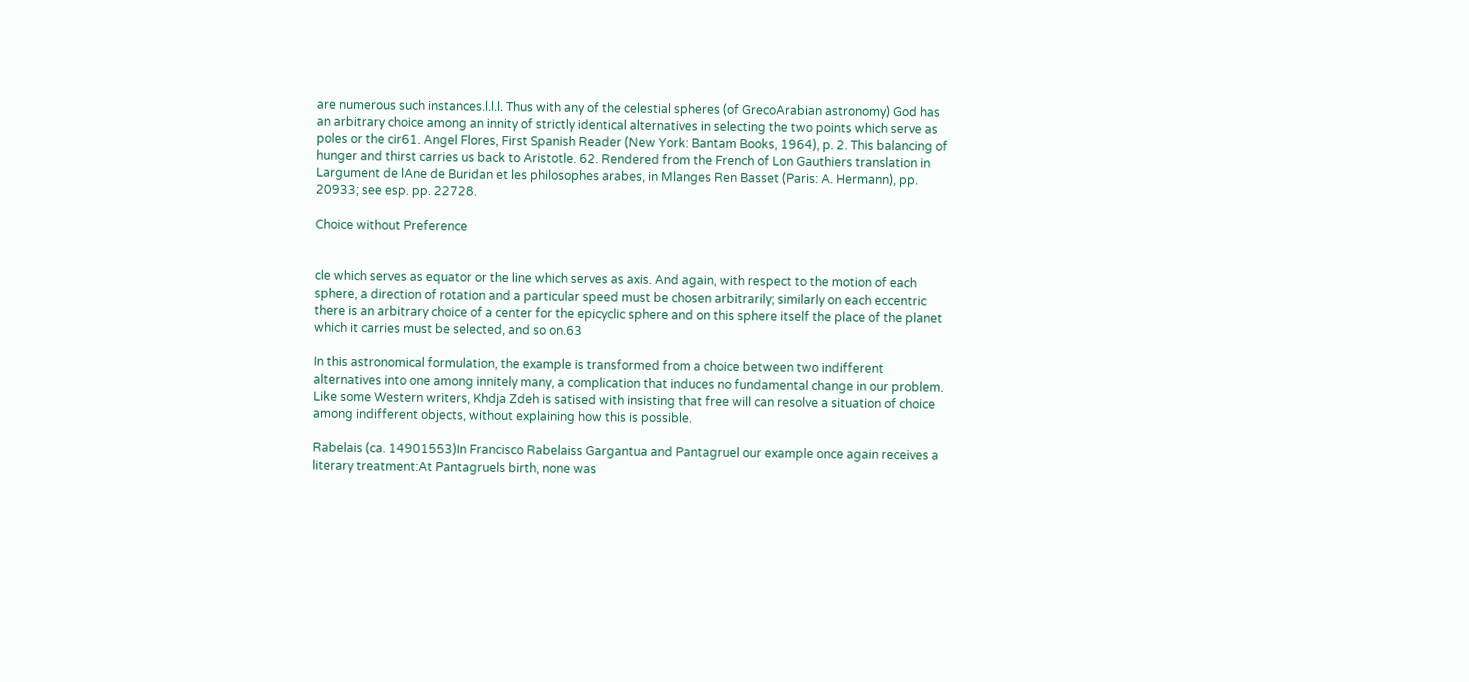are numerous such instances.l.l.l. Thus with any of the celestial spheres (of GrecoArabian astronomy) God has an arbitrary choice among an innity of strictly identical alternatives in selecting the two points which serve as poles or the cir61. Angel Flores, First Spanish Reader (New York: Bantam Books, 1964), p. 2. This balancing of hunger and thirst carries us back to Aristotle. 62. Rendered from the French of Lon Gauthiers translation in Largument de lAne de Buridan et les philosophes arabes, in Mlanges Ren Basset (Paris: A. Hermann), pp. 20933; see esp. pp. 22728.

Choice without Preference


cle which serves as equator or the line which serves as axis. And again, with respect to the motion of each sphere, a direction of rotation and a particular speed must be chosen arbitrarily; similarly on each eccentric there is an arbitrary choice of a center for the epicyclic sphere and on this sphere itself the place of the planet which it carries must be selected, and so on.63

In this astronomical formulation, the example is transformed from a choice between two indifferent alternatives into one among innitely many, a complication that induces no fundamental change in our problem. Like some Western writers, Khdja Zdeh is satised with insisting that free will can resolve a situation of choice among indifferent objects, without explaining how this is possible.

Rabelais (ca. 14901553)In Francisco Rabelaiss Gargantua and Pantagruel our example once again receives a literary treatment:At Pantagruels birth, none was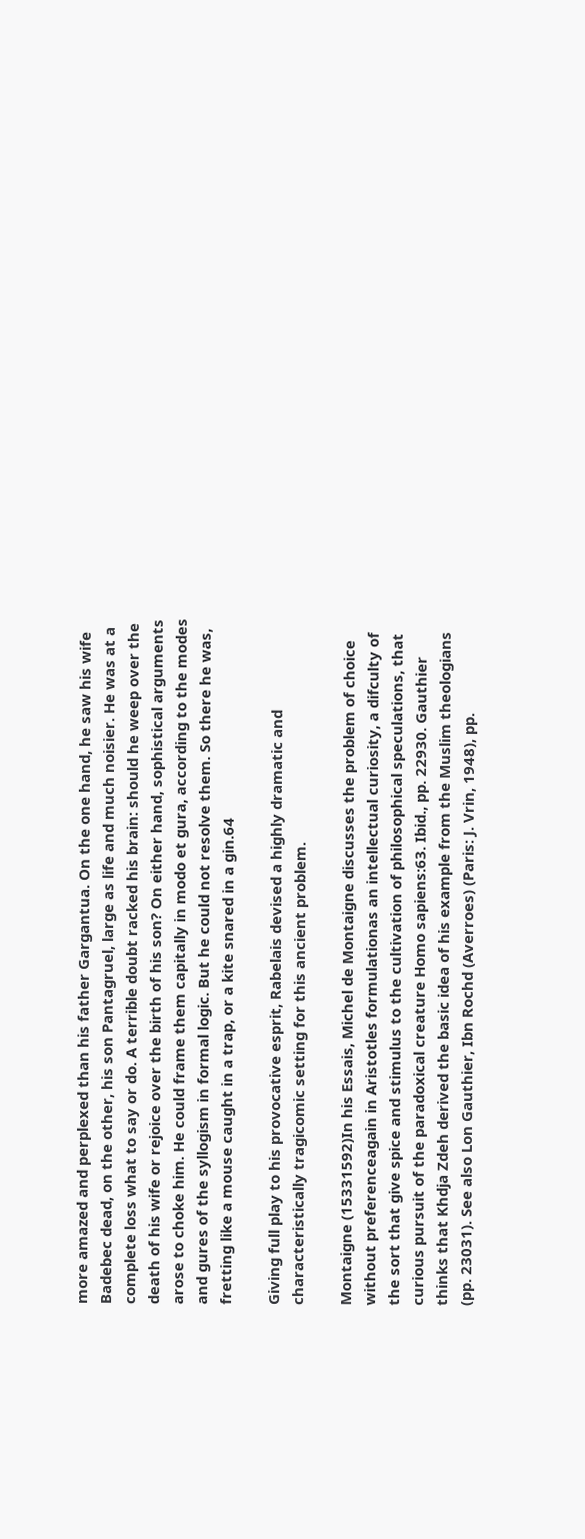more amazed and perplexed than his father Gargantua. On the one hand, he saw his wife Badebec dead, on the other, his son Pantagruel, large as life and much noisier. He was at a complete loss what to say or do. A terrible doubt racked his brain: should he weep over the death of his wife or rejoice over the birth of his son? On either hand, sophistical arguments arose to choke him. He could frame them capitally in modo et gura, according to the modes and gures of the syllogism in formal logic. But he could not resolve them. So there he was, fretting like a mouse caught in a trap, or a kite snared in a gin.64

Giving full play to his provocative esprit, Rabelais devised a highly dramatic and characteristically tragicomic setting for this ancient problem.

Montaigne (15331592)In his Essais, Michel de Montaigne discusses the problem of choice without preferenceagain in Aristotles formulationas an intellectual curiosity, a difculty of the sort that give spice and stimulus to the cultivation of philosophical speculations, that curious pursuit of the paradoxical creature Homo sapiens:63. Ibid., pp. 22930. Gauthier thinks that Khdja Zdeh derived the basic idea of his example from the Muslim theologians (pp. 23031). See also Lon Gauthier, Ibn Rochd (Averroes) (Paris: J. Vrin, 1948), pp.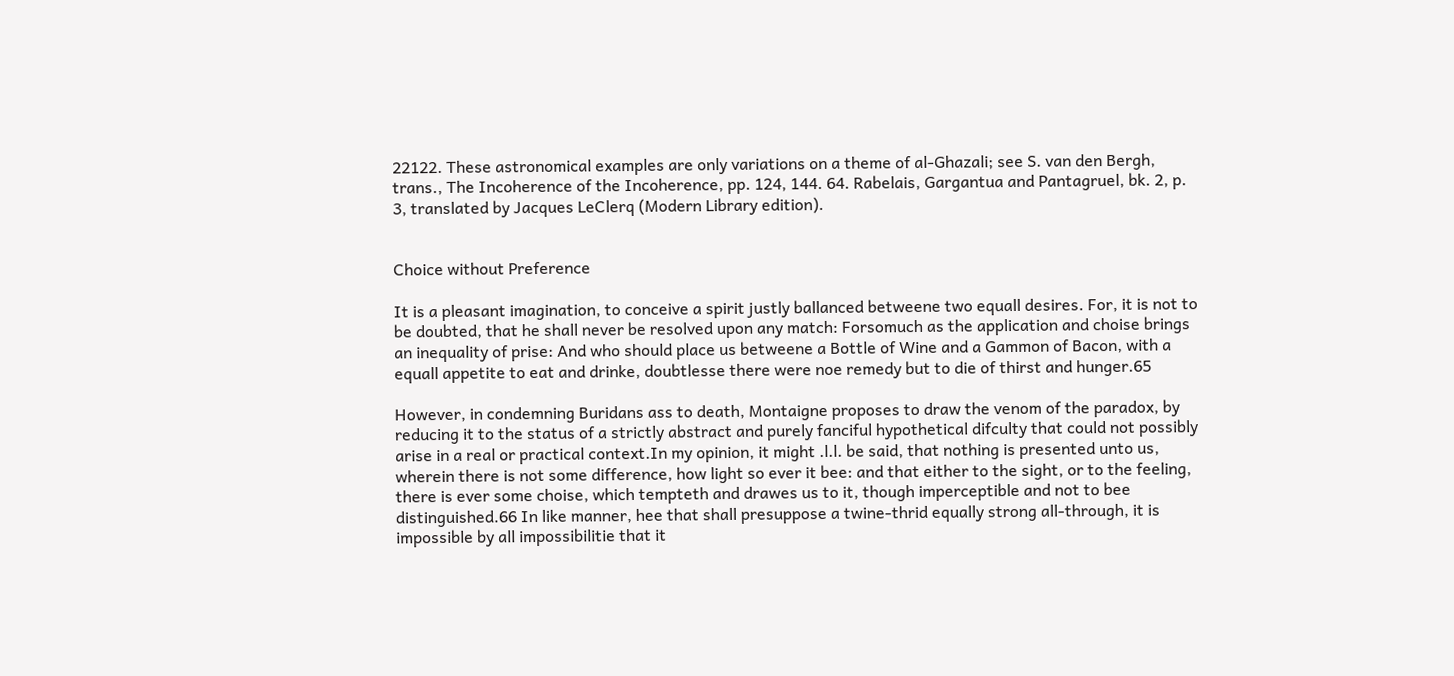22122. These astronomical examples are only variations on a theme of al-Ghazali; see S. van den Bergh, trans., The Incoherence of the Incoherence, pp. 124, 144. 64. Rabelais, Gargantua and Pantagruel, bk. 2, p. 3, translated by Jacques LeClerq (Modern Library edition).


Choice without Preference

It is a pleasant imagination, to conceive a spirit justly ballanced betweene two equall desires. For, it is not to be doubted, that he shall never be resolved upon any match: Forsomuch as the application and choise brings an inequality of prise: And who should place us betweene a Bottle of Wine and a Gammon of Bacon, with a equall appetite to eat and drinke, doubtlesse there were noe remedy but to die of thirst and hunger.65

However, in condemning Buridans ass to death, Montaigne proposes to draw the venom of the paradox, by reducing it to the status of a strictly abstract and purely fanciful hypothetical difculty that could not possibly arise in a real or practical context.In my opinion, it might .l.l. be said, that nothing is presented unto us, wherein there is not some difference, how light so ever it bee: and that either to the sight, or to the feeling, there is ever some choise, which tempteth and drawes us to it, though imperceptible and not to bee distinguished.66 In like manner, hee that shall presuppose a twine-thrid equally strong all-through, it is impossible by all impossibilitie that it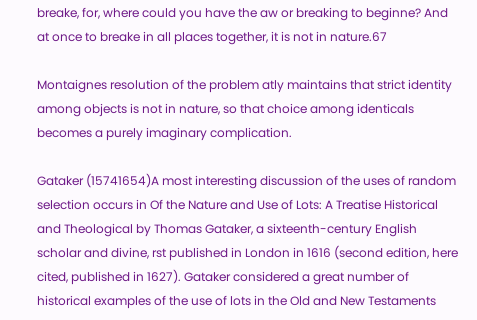breake, for, where could you have the aw or breaking to beginne? And at once to breake in all places together, it is not in nature.67

Montaignes resolution of the problem atly maintains that strict identity among objects is not in nature, so that choice among identicals becomes a purely imaginary complication.

Gataker (15741654)A most interesting discussion of the uses of random selection occurs in Of the Nature and Use of Lots: A Treatise Historical and Theological by Thomas Gataker, a sixteenth-century English scholar and divine, rst published in London in 1616 (second edition, here cited, published in 1627). Gataker considered a great number of historical examples of the use of lots in the Old and New Testaments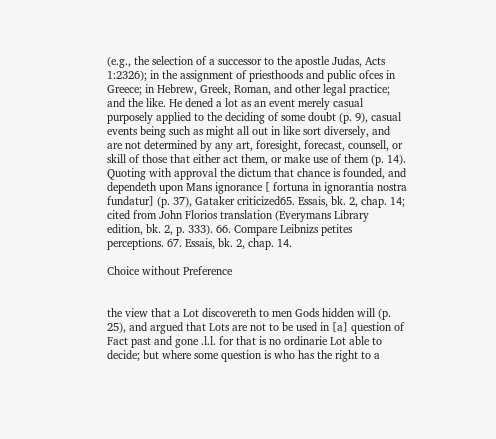(e.g., the selection of a successor to the apostle Judas, Acts 1:2326); in the assignment of priesthoods and public ofces in Greece; in Hebrew, Greek, Roman, and other legal practice; and the like. He dened a lot as an event merely casual purposely applied to the deciding of some doubt (p. 9), casual events being such as might all out in like sort diversely, and are not determined by any art, foresight, forecast, counsell, or skill of those that either act them, or make use of them (p. 14). Quoting with approval the dictum that chance is founded, and dependeth upon Mans ignorance [ fortuna in ignorantia nostra fundatur] (p. 37), Gataker criticized65. Essais, bk. 2, chap. 14; cited from John Florios translation (Everymans Library edition, bk. 2, p. 333). 66. Compare Leibnizs petites perceptions. 67. Essais, bk. 2, chap. 14.

Choice without Preference


the view that a Lot discovereth to men Gods hidden will (p. 25), and argued that Lots are not to be used in [a] question of Fact past and gone .l.l. for that is no ordinarie Lot able to decide; but where some question is who has the right to a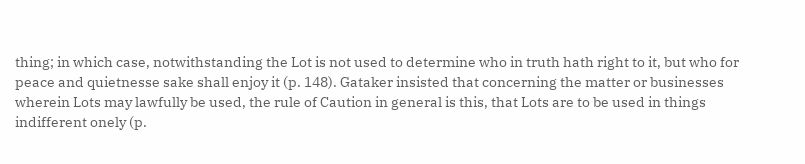thing; in which case, notwithstanding the Lot is not used to determine who in truth hath right to it, but who for peace and quietnesse sake shall enjoy it (p. 148). Gataker insisted that concerning the matter or businesses wherein Lots may lawfully be used, the rule of Caution in general is this, that Lots are to be used in things indifferent onely (p.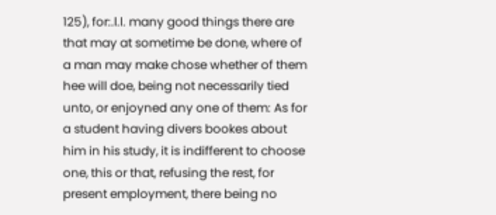125), for:.l.l. many good things there are that may at sometime be done, where of a man may make chose whether of them hee will doe, being not necessarily tied unto, or enjoyned any one of them: As for a student having divers bookes about him in his study, it is indifferent to choose one, this or that, refusing the rest, for present employment, there being no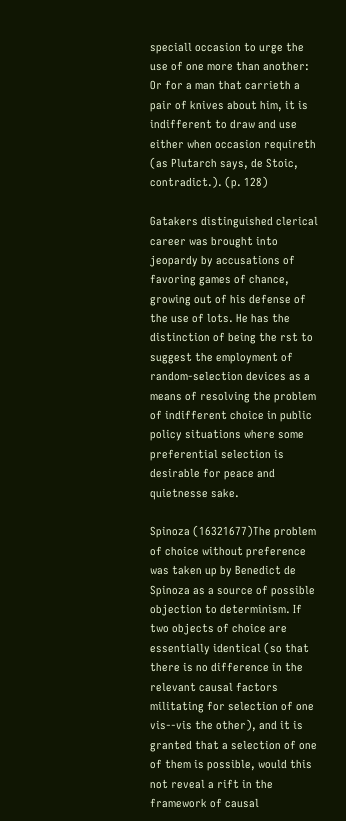speciall occasion to urge the use of one more than another: Or for a man that carrieth a pair of knives about him, it is indifferent to draw and use either when occasion requireth (as Plutarch says, de Stoic, contradict.). (p. 128)

Gatakers distinguished clerical career was brought into jeopardy by accusations of favoring games of chance, growing out of his defense of the use of lots. He has the distinction of being the rst to suggest the employment of random-selection devices as a means of resolving the problem of indifferent choice in public policy situations where some preferential selection is desirable for peace and quietnesse sake.

Spinoza (16321677)The problem of choice without preference was taken up by Benedict de Spinoza as a source of possible objection to determinism. If two objects of choice are essentially identical (so that there is no difference in the relevant causal factors militating for selection of one vis--vis the other), and it is granted that a selection of one of them is possible, would this not reveal a rift in the framework of causal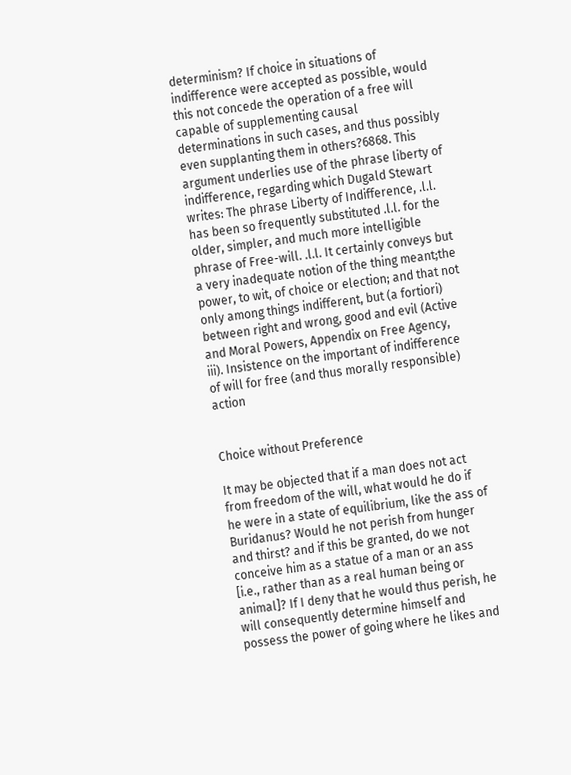determinism? If choice in situations of indifference were accepted as possible, would this not concede the operation of a free will capable of supplementing causal determinations in such cases, and thus possibly even supplanting them in others?6868. This argument underlies use of the phrase liberty of indifference, regarding which Dugald Stewart writes: The phrase Liberty of Indifference, .l.l. has been so frequently substituted .l.l. for the older, simpler, and much more intelligible phrase of Free-will. .l.l. It certainly conveys but a very inadequate notion of the thing meant;the power, to wit, of choice or election; and that not only among things indifferent, but (a fortiori) between right and wrong, good and evil (Active and Moral Powers, Appendix on Free Agency, iii). Insistence on the important of indifference of will for free (and thus morally responsible) action


Choice without Preference

It may be objected that if a man does not act from freedom of the will, what would he do if he were in a state of equilibrium, like the ass of Buridanus? Would he not perish from hunger and thirst? and if this be granted, do we not conceive him as a statue of a man or an ass [i.e., rather than as a real human being or animal]? If I deny that he would thus perish, he will consequently determine himself and possess the power of going where he likes and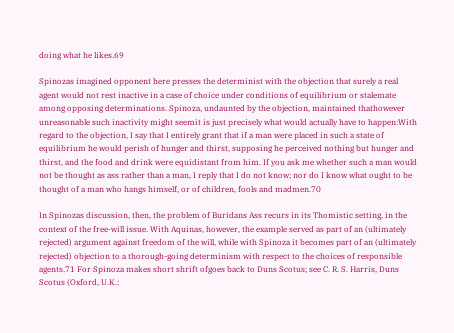doing what he likes.69

Spinozas imagined opponent here presses the determinist with the objection that surely a real agent would not rest inactive in a case of choice under conditions of equilibrium or stalemate among opposing determinations. Spinoza, undaunted by the objection, maintained thathowever unreasonable such inactivity might seemit is just precisely what would actually have to happen:With regard to the objection, I say that I entirely grant that if a man were placed in such a state of equilibrium he would perish of hunger and thirst, supposing he perceived nothing but hunger and thirst, and the food and drink were equidistant from him. If you ask me whether such a man would not be thought as ass rather than a man, I reply that I do not know; nor do I know what ought to be thought of a man who hangs himself, or of children, fools and madmen.70

In Spinozas discussion, then, the problem of Buridans Ass recurs in its Thomistic setting, in the context of the free-will issue. With Aquinas, however, the example served as part of an (ultimately rejected) argument against freedom of the will, while with Spinoza it becomes part of an (ultimately rejected) objection to a thorough-going determinism with respect to the choices of responsible agents.71 For Spinoza makes short shrift ofgoes back to Duns Scotus; see C. R. S. Harris, Duns Scotus (Oxford, U.K.: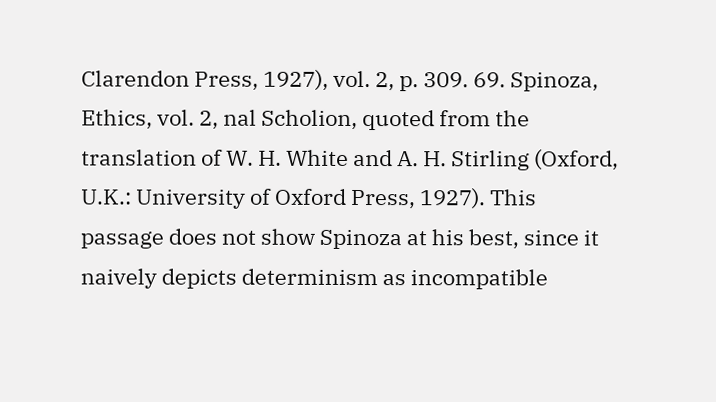Clarendon Press, 1927), vol. 2, p. 309. 69. Spinoza, Ethics, vol. 2, nal Scholion, quoted from the translation of W. H. White and A. H. Stirling (Oxford, U.K.: University of Oxford Press, 1927). This passage does not show Spinoza at his best, since it naively depicts determinism as incompatible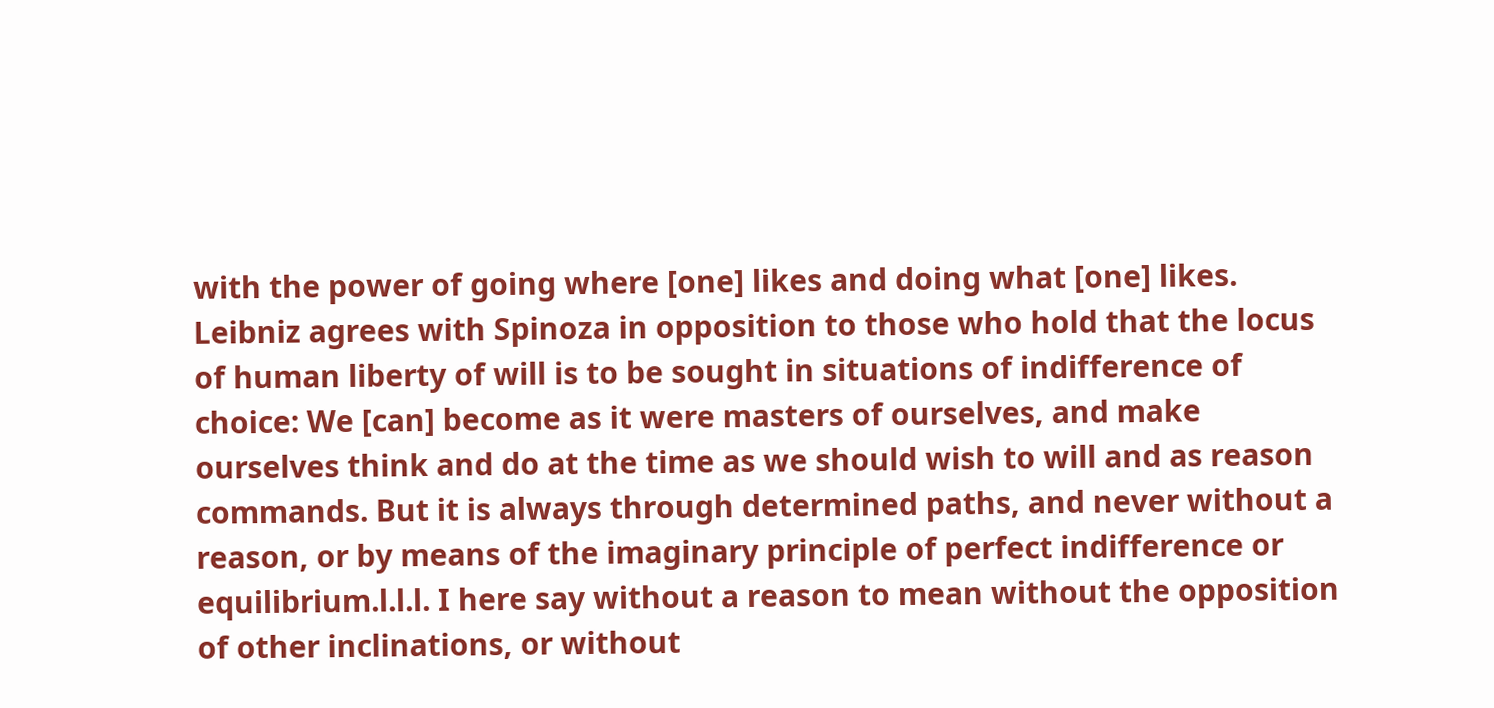with the power of going where [one] likes and doing what [one] likes. Leibniz agrees with Spinoza in opposition to those who hold that the locus of human liberty of will is to be sought in situations of indifference of choice: We [can] become as it were masters of ourselves, and make ourselves think and do at the time as we should wish to will and as reason commands. But it is always through determined paths, and never without a reason, or by means of the imaginary principle of perfect indifference or equilibrium.l.l.l. I here say without a reason to mean without the opposition of other inclinations, or without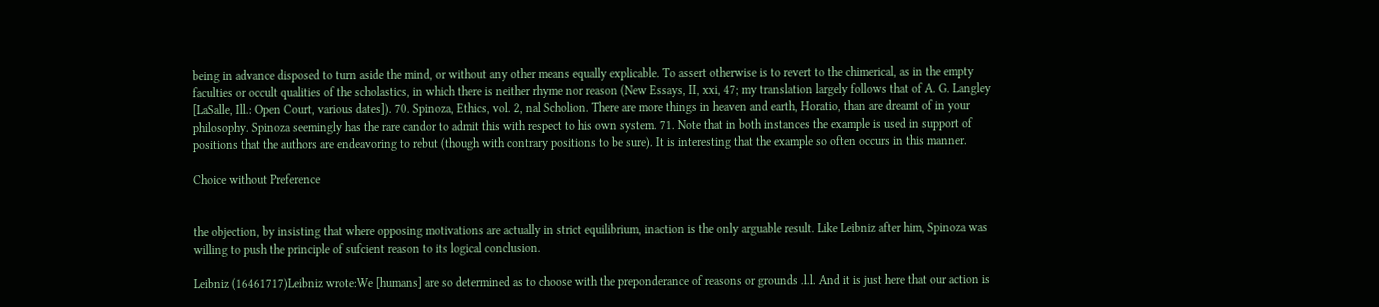being in advance disposed to turn aside the mind, or without any other means equally explicable. To assert otherwise is to revert to the chimerical, as in the empty faculties or occult qualities of the scholastics, in which there is neither rhyme nor reason (New Essays, II, xxi, 47; my translation largely follows that of A. G. Langley [LaSalle, Ill.: Open Court, various dates]). 70. Spinoza, Ethics, vol. 2, nal Scholion. There are more things in heaven and earth, Horatio, than are dreamt of in your philosophy. Spinoza seemingly has the rare candor to admit this with respect to his own system. 71. Note that in both instances the example is used in support of positions that the authors are endeavoring to rebut (though with contrary positions to be sure). It is interesting that the example so often occurs in this manner.

Choice without Preference


the objection, by insisting that where opposing motivations are actually in strict equilibrium, inaction is the only arguable result. Like Leibniz after him, Spinoza was willing to push the principle of sufcient reason to its logical conclusion.

Leibniz (16461717)Leibniz wrote:We [humans] are so determined as to choose with the preponderance of reasons or grounds .l.l. And it is just here that our action is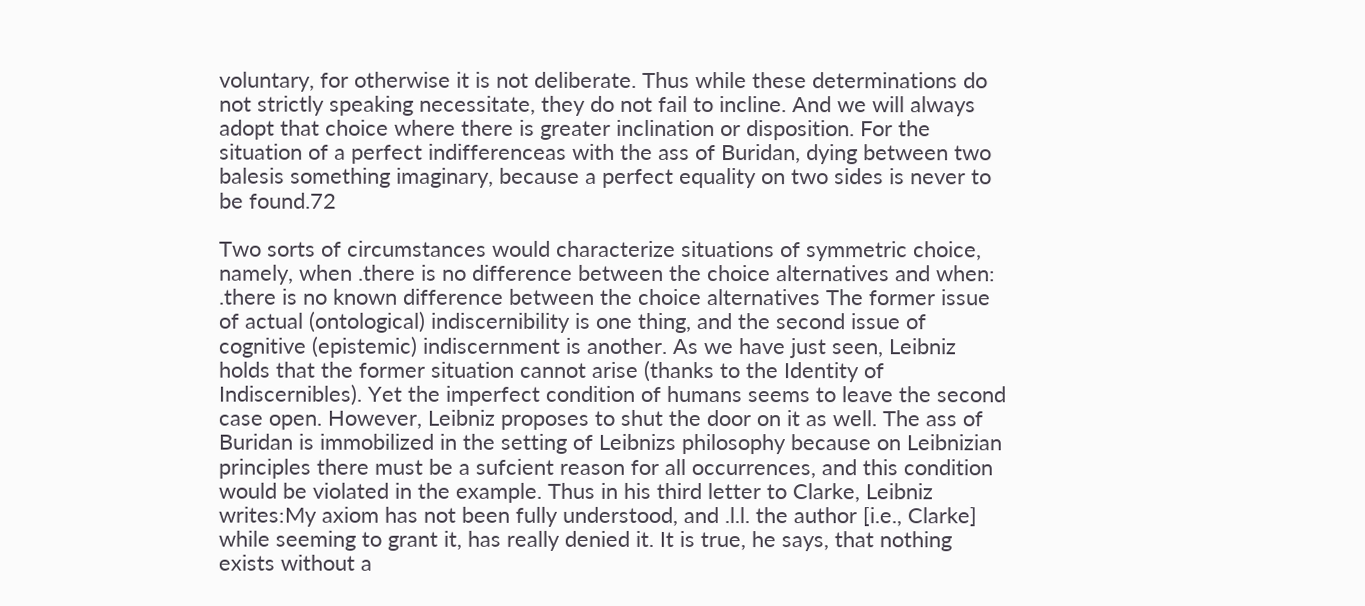voluntary, for otherwise it is not deliberate. Thus while these determinations do not strictly speaking necessitate, they do not fail to incline. And we will always adopt that choice where there is greater inclination or disposition. For the situation of a perfect indifferenceas with the ass of Buridan, dying between two balesis something imaginary, because a perfect equality on two sides is never to be found.72

Two sorts of circumstances would characterize situations of symmetric choice, namely, when .there is no difference between the choice alternatives and when: .there is no known difference between the choice alternatives The former issue of actual (ontological) indiscernibility is one thing, and the second issue of cognitive (epistemic) indiscernment is another. As we have just seen, Leibniz holds that the former situation cannot arise (thanks to the Identity of Indiscernibles). Yet the imperfect condition of humans seems to leave the second case open. However, Leibniz proposes to shut the door on it as well. The ass of Buridan is immobilized in the setting of Leibnizs philosophy because on Leibnizian principles there must be a sufcient reason for all occurrences, and this condition would be violated in the example. Thus in his third letter to Clarke, Leibniz writes:My axiom has not been fully understood, and .l.l. the author [i.e., Clarke] while seeming to grant it, has really denied it. It is true, he says, that nothing exists without a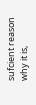sufcient reason why it is,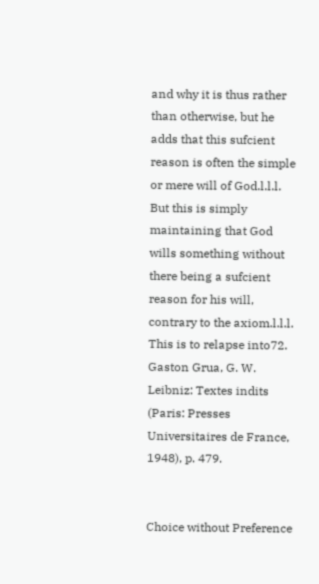and why it is thus rather than otherwise, but he adds that this sufcient reason is often the simple or mere will of God.l.l.l. But this is simply maintaining that God wills something without there being a sufcient reason for his will, contrary to the axiom.l.l.l. This is to relapse into72. Gaston Grua, G. W. Leibniz: Textes indits (Paris: Presses Universitaires de France, 1948), p. 479.


Choice without Preference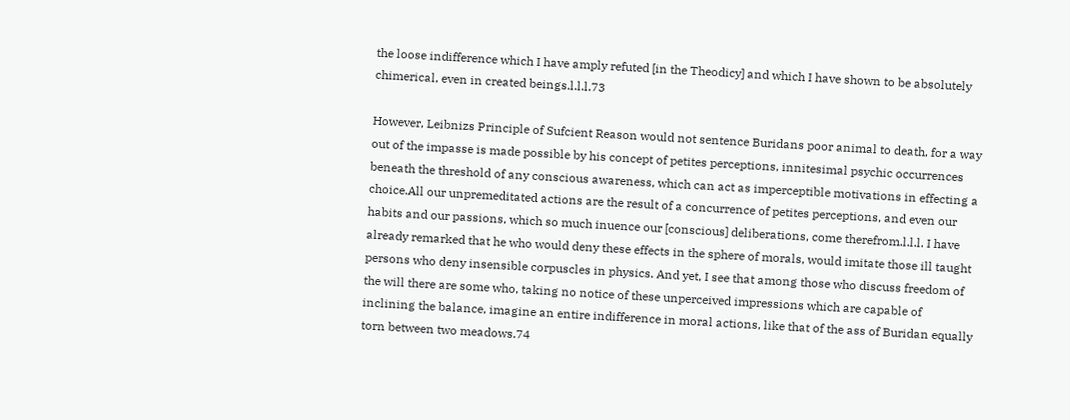the loose indifference which I have amply refuted [in the Theodicy] and which I have shown to be absolutely chimerical, even in created beings.l.l.l.73

However, Leibnizs Principle of Sufcient Reason would not sentence Buridans poor animal to death, for a way out of the impasse is made possible by his concept of petites perceptions, innitesimal psychic occurrences beneath the threshold of any conscious awareness, which can act as imperceptible motivations in effecting a choice.All our unpremeditated actions are the result of a concurrence of petites perceptions, and even our habits and our passions, which so much inuence our [conscious] deliberations, come therefrom.l.l.l. I have already remarked that he who would deny these effects in the sphere of morals, would imitate those ill taught persons who deny insensible corpuscles in physics. And yet, I see that among those who discuss freedom of the will there are some who, taking no notice of these unperceived impressions which are capable of inclining the balance, imagine an entire indifference in moral actions, like that of the ass of Buridan equally torn between two meadows.74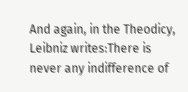And again, in the Theodicy, Leibniz writes:There is never any indifference of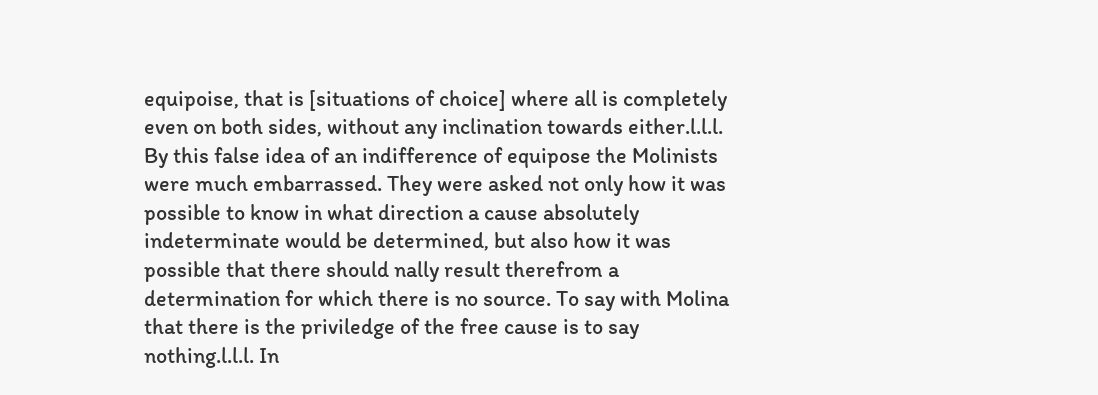equipoise, that is [situations of choice] where all is completely even on both sides, without any inclination towards either.l.l.l. By this false idea of an indifference of equipose the Molinists were much embarrassed. They were asked not only how it was possible to know in what direction a cause absolutely indeterminate would be determined, but also how it was possible that there should nally result therefrom a determination for which there is no source. To say with Molina that there is the priviledge of the free cause is to say nothing.l.l.l. In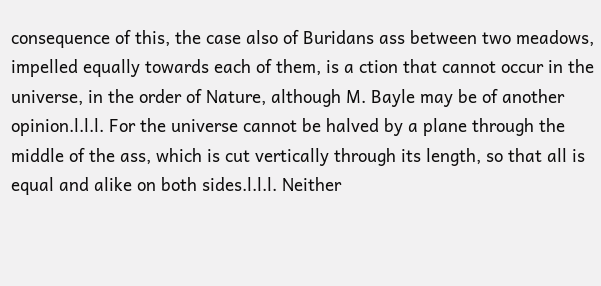consequence of this, the case also of Buridans ass between two meadows, impelled equally towards each of them, is a ction that cannot occur in the universe, in the order of Nature, although M. Bayle may be of another opinion.l.l.l. For the universe cannot be halved by a plane through the middle of the ass, which is cut vertically through its length, so that all is equal and alike on both sides.l.l.l. Neither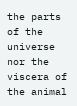the parts of the universe nor the viscera of the animal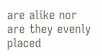are alike nor are they evenly placed